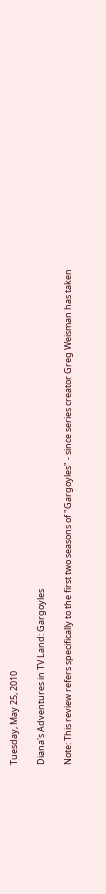Tuesday, May 25, 2010

Diana's Adventures in TV Land: Gargoyles

Note: This review refers specifically to the first two seasons of "Gargoyles" - since series creator Greg Weisman has taken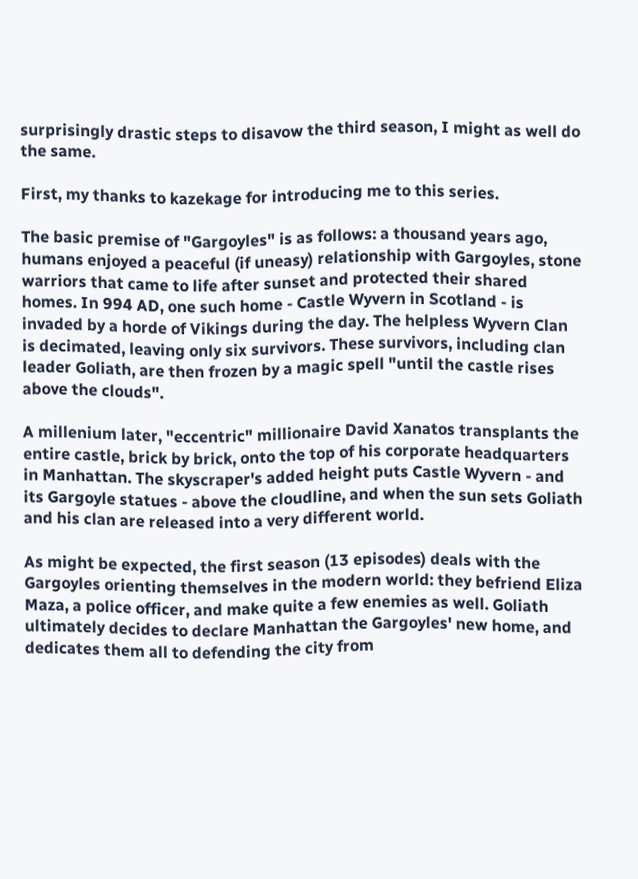surprisingly drastic steps to disavow the third season, I might as well do the same.

First, my thanks to kazekage for introducing me to this series.

The basic premise of "Gargoyles" is as follows: a thousand years ago, humans enjoyed a peaceful (if uneasy) relationship with Gargoyles, stone warriors that came to life after sunset and protected their shared homes. In 994 AD, one such home - Castle Wyvern in Scotland - is invaded by a horde of Vikings during the day. The helpless Wyvern Clan is decimated, leaving only six survivors. These survivors, including clan leader Goliath, are then frozen by a magic spell "until the castle rises above the clouds".

A millenium later, "eccentric" millionaire David Xanatos transplants the entire castle, brick by brick, onto the top of his corporate headquarters in Manhattan. The skyscraper's added height puts Castle Wyvern - and its Gargoyle statues - above the cloudline, and when the sun sets Goliath and his clan are released into a very different world.

As might be expected, the first season (13 episodes) deals with the Gargoyles orienting themselves in the modern world: they befriend Eliza Maza, a police officer, and make quite a few enemies as well. Goliath ultimately decides to declare Manhattan the Gargoyles' new home, and dedicates them all to defending the city from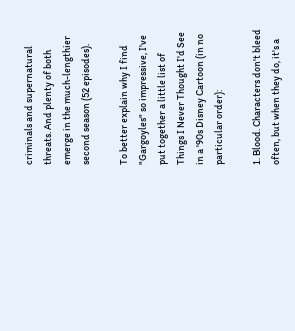criminals and supernatural threats. And plenty of both emerge in the much-lengthier second season (52 episodes).

To better explain why I find "Gargoyles" so impressive, I've put together a little list of Things I Never Thought I'd See in a '90s Disney Cartoon (in no particular order):

1. Blood. Characters don't bleed often, but when they do, it's a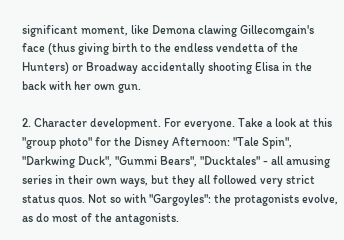significant moment, like Demona clawing Gillecomgain's face (thus giving birth to the endless vendetta of the Hunters) or Broadway accidentally shooting Elisa in the back with her own gun.

2. Character development. For everyone. Take a look at this "group photo" for the Disney Afternoon: "Tale Spin", "Darkwing Duck", "Gummi Bears", "Ducktales" - all amusing series in their own ways, but they all followed very strict status quos. Not so with "Gargoyles": the protagonists evolve, as do most of the antagonists.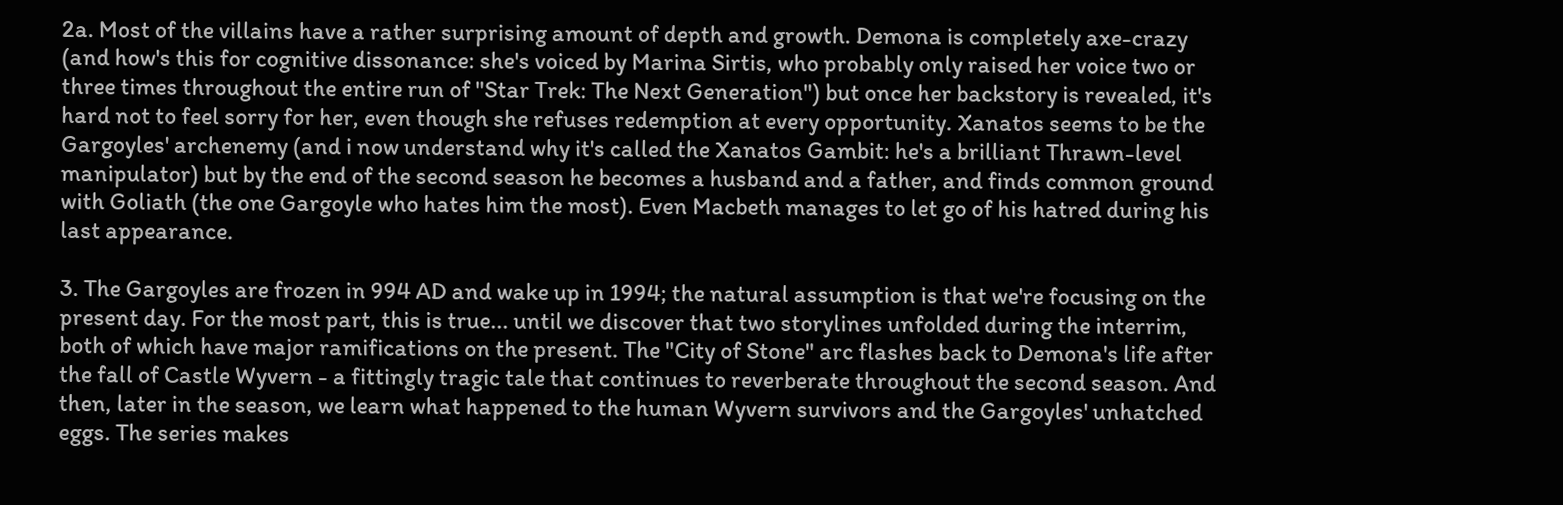2a. Most of the villains have a rather surprising amount of depth and growth. Demona is completely axe-crazy (and how's this for cognitive dissonance: she's voiced by Marina Sirtis, who probably only raised her voice two or three times throughout the entire run of "Star Trek: The Next Generation") but once her backstory is revealed, it's hard not to feel sorry for her, even though she refuses redemption at every opportunity. Xanatos seems to be the Gargoyles' archenemy (and i now understand why it's called the Xanatos Gambit: he's a brilliant Thrawn-level manipulator) but by the end of the second season he becomes a husband and a father, and finds common ground with Goliath (the one Gargoyle who hates him the most). Even Macbeth manages to let go of his hatred during his last appearance.

3. The Gargoyles are frozen in 994 AD and wake up in 1994; the natural assumption is that we're focusing on the present day. For the most part, this is true... until we discover that two storylines unfolded during the interrim, both of which have major ramifications on the present. The "City of Stone" arc flashes back to Demona's life after the fall of Castle Wyvern - a fittingly tragic tale that continues to reverberate throughout the second season. And then, later in the season, we learn what happened to the human Wyvern survivors and the Gargoyles' unhatched eggs. The series makes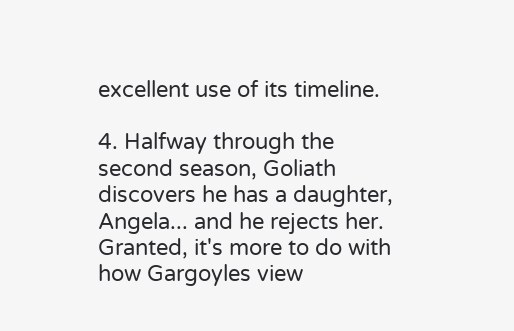excellent use of its timeline.

4. Halfway through the second season, Goliath discovers he has a daughter, Angela... and he rejects her. Granted, it's more to do with how Gargoyles view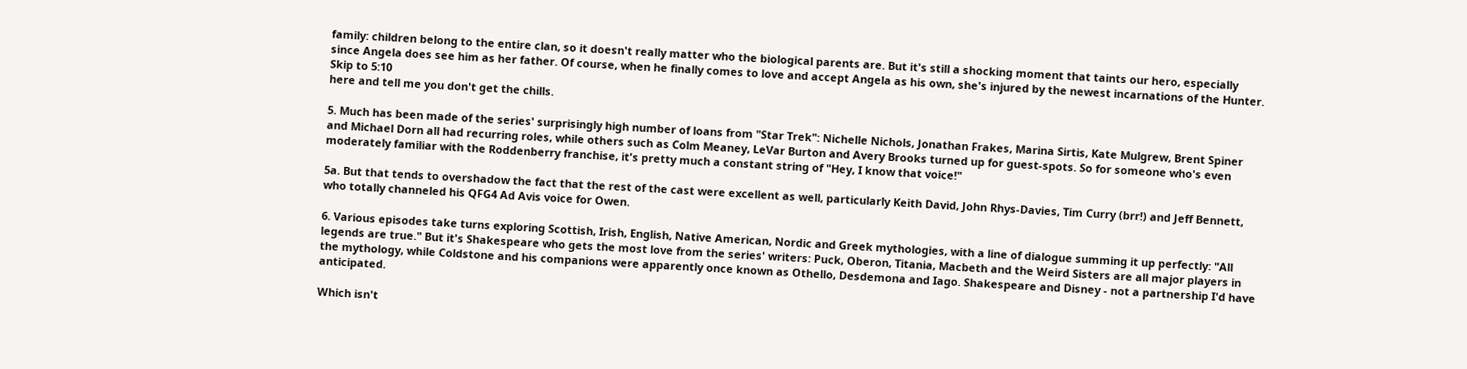family: children belong to the entire clan, so it doesn't really matter who the biological parents are. But it's still a shocking moment that taints our hero, especially since Angela does see him as her father. Of course, when he finally comes to love and accept Angela as his own, she's injured by the newest incarnations of the Hunter. Skip to 5:10
here and tell me you don't get the chills.

5. Much has been made of the series' surprisingly high number of loans from "Star Trek": Nichelle Nichols, Jonathan Frakes, Marina Sirtis, Kate Mulgrew, Brent Spiner and Michael Dorn all had recurring roles, while others such as Colm Meaney, LeVar Burton and Avery Brooks turned up for guest-spots. So for someone who's even moderately familiar with the Roddenberry franchise, it's pretty much a constant string of "Hey, I know that voice!"

5a. But that tends to overshadow the fact that the rest of the cast were excellent as well, particularly Keith David, John Rhys-Davies, Tim Curry (brr!) and Jeff Bennett, who totally channeled his QFG4 Ad Avis voice for Owen.

6. Various episodes take turns exploring Scottish, Irish, English, Native American, Nordic and Greek mythologies, with a line of dialogue summing it up perfectly: "All legends are true." But it's Shakespeare who gets the most love from the series' writers: Puck, Oberon, Titania, Macbeth and the Weird Sisters are all major players in the mythology, while Coldstone and his companions were apparently once known as Othello, Desdemona and Iago. Shakespeare and Disney - not a partnership I'd have anticipated.

Which isn't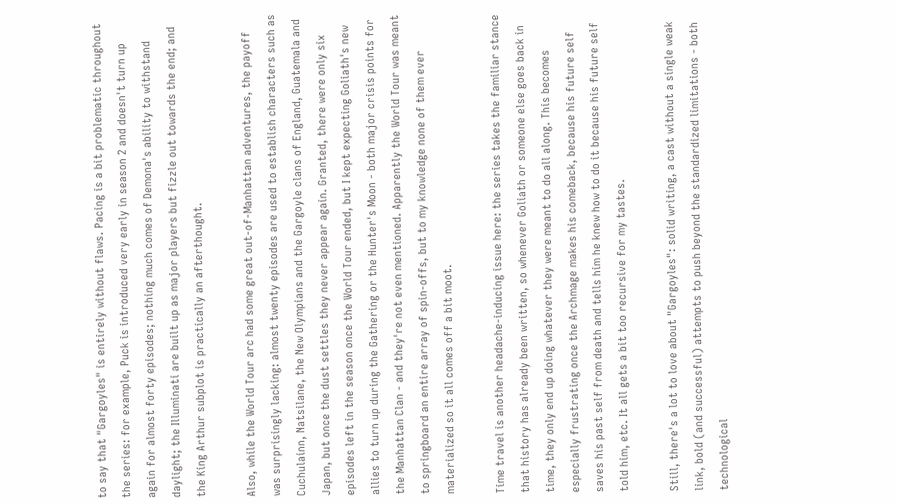to say that "Gargoyles" is entirely without flaws. Pacing is a bit problematic throughout the series: for example, Puck is introduced very early in season 2 and doesn't turn up again for almost forty episodes; nothing much comes of Demona's ability to withstand daylight; the Illuminati are built up as major players but fizzle out towards the end; and the King Arthur subplot is practically an afterthought.

Also, while the World Tour arc had some great out-of-Manhattan adventures, the payoff was surprisingly lacking: almost twenty episodes are used to establish characters such as Cuchulainn, Natsilane, the New Olympians and the Gargoyle clans of England, Guatemala and Japan, but once the dust settles they never appear again. Granted, there were only six episodes left in the season once the World Tour ended, but I kept expecting Goliath's new allies to turn up during the Gathering or the Hunter's Moon - both major crisis points for the Manhattan Clan - and they're not even mentioned. Apparently the World Tour was meant to springboard an entire array of spin-offs, but to my knowledge none of them ever materialized so it all comes off a bit moot.

Time travel is another headache-inducing issue here: the series takes the familiar stance that history has already been written, so whenever Goliath or someone else goes back in time, they only end up doing whatever they were meant to do all along. This becomes especially frustrating once the Archmage makes his comeback, because his future self saves his past self from death and tells him he knew how to do it because his future self told him, etc. It all gets a bit too recursive for my tastes.

Still, there's a lot to love about "Gargoyles": solid writing, a cast without a single weak link, bold (and successful) attempts to push beyond the standardized limitations - both technological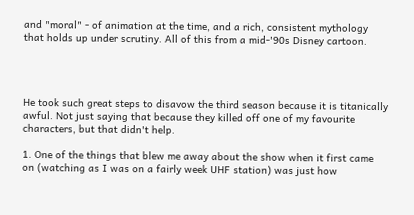and "moral" - of animation at the time, and a rich, consistent mythology that holds up under scrutiny. All of this from a mid-'90s Disney cartoon.




He took such great steps to disavow the third season because it is titanically awful. Not just saying that because they killed off one of my favourite characters, but that didn't help.

1. One of the things that blew me away about the show when it first came on (watching as I was on a fairly week UHF station) was just how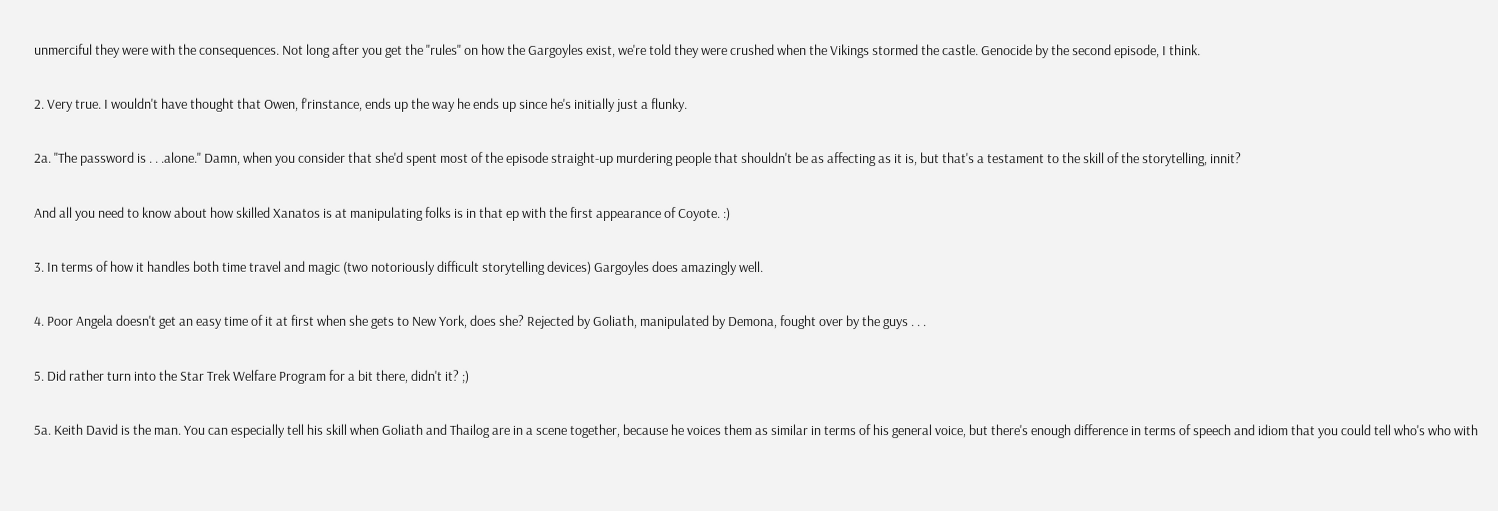unmerciful they were with the consequences. Not long after you get the "rules" on how the Gargoyles exist, we're told they were crushed when the Vikings stormed the castle. Genocide by the second episode, I think.

2. Very true. I wouldn't have thought that Owen, f'rinstance, ends up the way he ends up since he's initially just a flunky.

2a. "The password is . . .alone." Damn, when you consider that she'd spent most of the episode straight-up murdering people that shouldn't be as affecting as it is, but that's a testament to the skill of the storytelling, innit?

And all you need to know about how skilled Xanatos is at manipulating folks is in that ep with the first appearance of Coyote. :)

3. In terms of how it handles both time travel and magic (two notoriously difficult storytelling devices) Gargoyles does amazingly well.

4. Poor Angela doesn't get an easy time of it at first when she gets to New York, does she? Rejected by Goliath, manipulated by Demona, fought over by the guys . . .

5. Did rather turn into the Star Trek Welfare Program for a bit there, didn't it? ;)

5a. Keith David is the man. You can especially tell his skill when Goliath and Thailog are in a scene together, because he voices them as similar in terms of his general voice, but there's enough difference in terms of speech and idiom that you could tell who's who with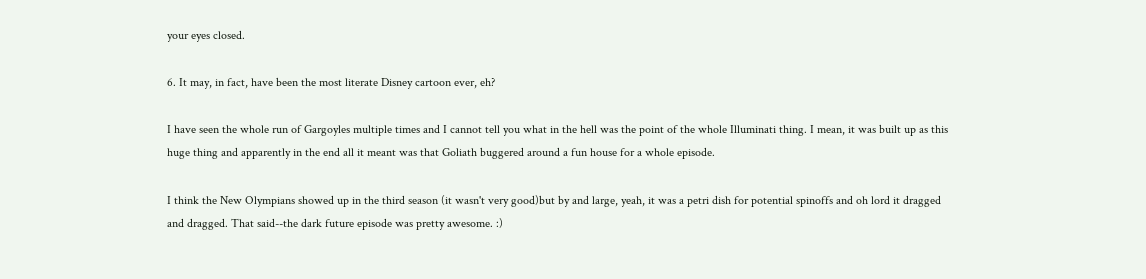your eyes closed.

6. It may, in fact, have been the most literate Disney cartoon ever, eh?

I have seen the whole run of Gargoyles multiple times and I cannot tell you what in the hell was the point of the whole Illuminati thing. I mean, it was built up as this huge thing and apparently in the end all it meant was that Goliath buggered around a fun house for a whole episode.

I think the New Olympians showed up in the third season (it wasn't very good)but by and large, yeah, it was a petri dish for potential spinoffs and oh lord it dragged and dragged. That said--the dark future episode was pretty awesome. :)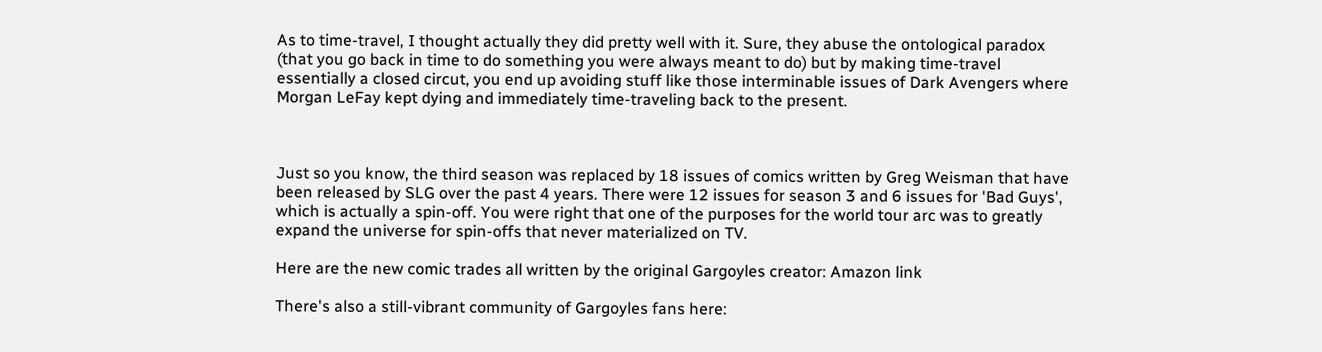As to time-travel, I thought actually they did pretty well with it. Sure, they abuse the ontological paradox (that you go back in time to do something you were always meant to do) but by making time-travel essentially a closed circut, you end up avoiding stuff like those interminable issues of Dark Avengers where Morgan LeFay kept dying and immediately time-traveling back to the present.



Just so you know, the third season was replaced by 18 issues of comics written by Greg Weisman that have been released by SLG over the past 4 years. There were 12 issues for season 3 and 6 issues for 'Bad Guys', which is actually a spin-off. You were right that one of the purposes for the world tour arc was to greatly expand the universe for spin-offs that never materialized on TV.

Here are the new comic trades all written by the original Gargoyles creator: Amazon link

There's also a still-vibrant community of Gargoyles fans here: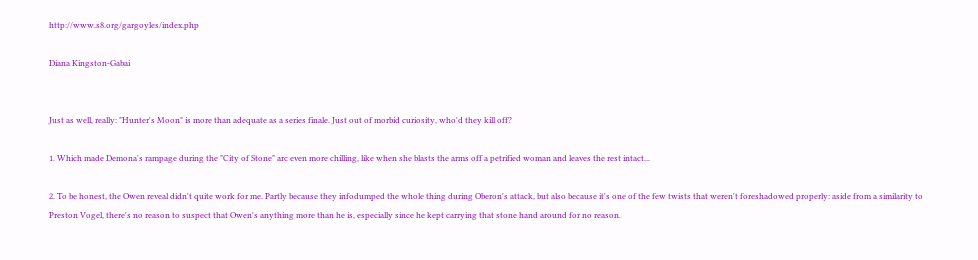http://www.s8.org/gargoyles/index.php

Diana Kingston-Gabai


Just as well, really: "Hunter's Moon" is more than adequate as a series finale. Just out of morbid curiosity, who'd they kill off?

1. Which made Demona's rampage during the "City of Stone" arc even more chilling, like when she blasts the arms off a petrified woman and leaves the rest intact...

2. To be honest, the Owen reveal didn't quite work for me. Partly because they infodumped the whole thing during Oberon's attack, but also because it's one of the few twists that weren't foreshadowed properly: aside from a similarity to Preston Vogel, there's no reason to suspect that Owen's anything more than he is, especially since he kept carrying that stone hand around for no reason.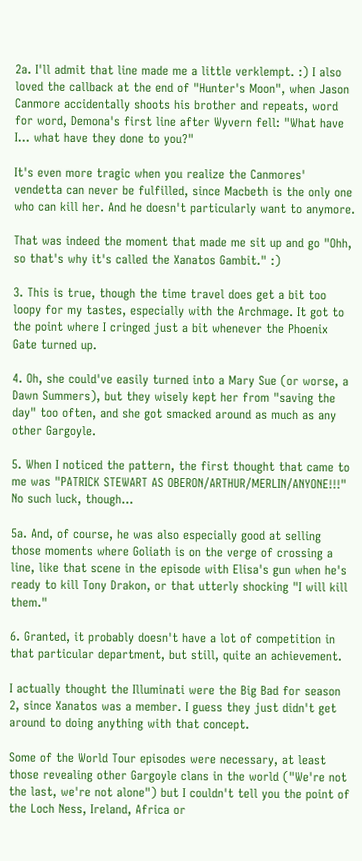2a. I'll admit that line made me a little verklempt. :) I also loved the callback at the end of "Hunter's Moon", when Jason Canmore accidentally shoots his brother and repeats, word for word, Demona's first line after Wyvern fell: "What have I... what have they done to you?"

It's even more tragic when you realize the Canmores' vendetta can never be fulfilled, since Macbeth is the only one who can kill her. And he doesn't particularly want to anymore.

That was indeed the moment that made me sit up and go "Ohh, so that's why it's called the Xanatos Gambit." :)

3. This is true, though the time travel does get a bit too loopy for my tastes, especially with the Archmage. It got to the point where I cringed just a bit whenever the Phoenix Gate turned up.

4. Oh, she could've easily turned into a Mary Sue (or worse, a Dawn Summers), but they wisely kept her from "saving the day" too often, and she got smacked around as much as any other Gargoyle.

5. When I noticed the pattern, the first thought that came to me was "PATRICK STEWART AS OBERON/ARTHUR/MERLIN/ANYONE!!!" No such luck, though...

5a. And, of course, he was also especially good at selling those moments where Goliath is on the verge of crossing a line, like that scene in the episode with Elisa's gun when he's ready to kill Tony Drakon, or that utterly shocking "I will kill them."

6. Granted, it probably doesn't have a lot of competition in that particular department, but still, quite an achievement.

I actually thought the Illuminati were the Big Bad for season 2, since Xanatos was a member. I guess they just didn't get around to doing anything with that concept.

Some of the World Tour episodes were necessary, at least those revealing other Gargoyle clans in the world ("We're not the last, we're not alone") but I couldn't tell you the point of the Loch Ness, Ireland, Africa or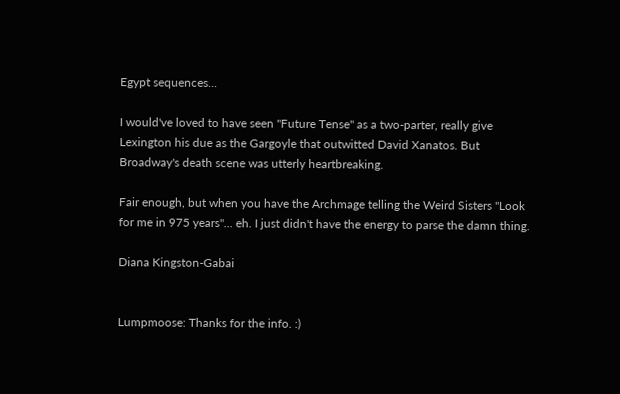Egypt sequences...

I would've loved to have seen "Future Tense" as a two-parter, really give Lexington his due as the Gargoyle that outwitted David Xanatos. But Broadway's death scene was utterly heartbreaking.

Fair enough, but when you have the Archmage telling the Weird Sisters "Look for me in 975 years"... eh. I just didn't have the energy to parse the damn thing.

Diana Kingston-Gabai


Lumpmoose: Thanks for the info. :)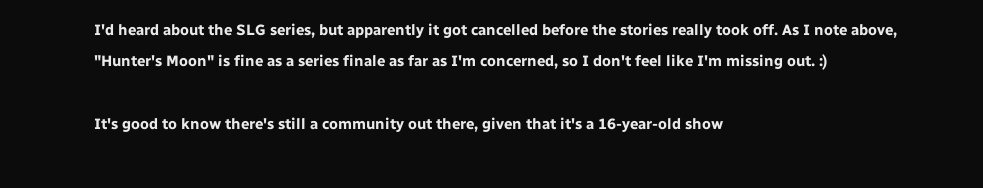I'd heard about the SLG series, but apparently it got cancelled before the stories really took off. As I note above, "Hunter's Moon" is fine as a series finale as far as I'm concerned, so I don't feel like I'm missing out. :)

It's good to know there's still a community out there, given that it's a 16-year-old show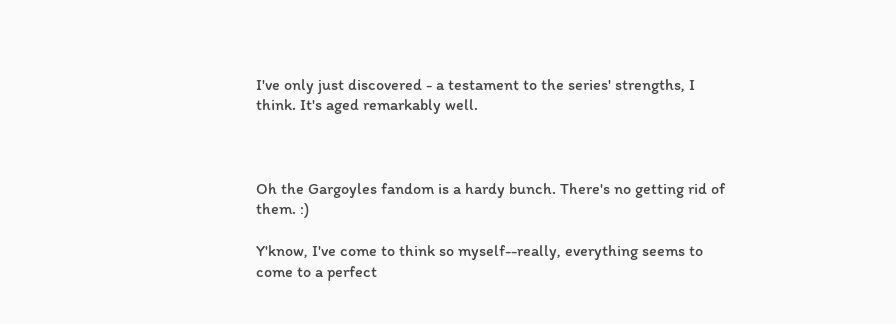I've only just discovered - a testament to the series' strengths, I think. It's aged remarkably well.



Oh the Gargoyles fandom is a hardy bunch. There's no getting rid of them. :)

Y'know, I've come to think so myself--really, everything seems to come to a perfect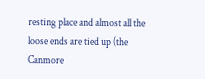resting place and almost all the loose ends are tied up (the Canmore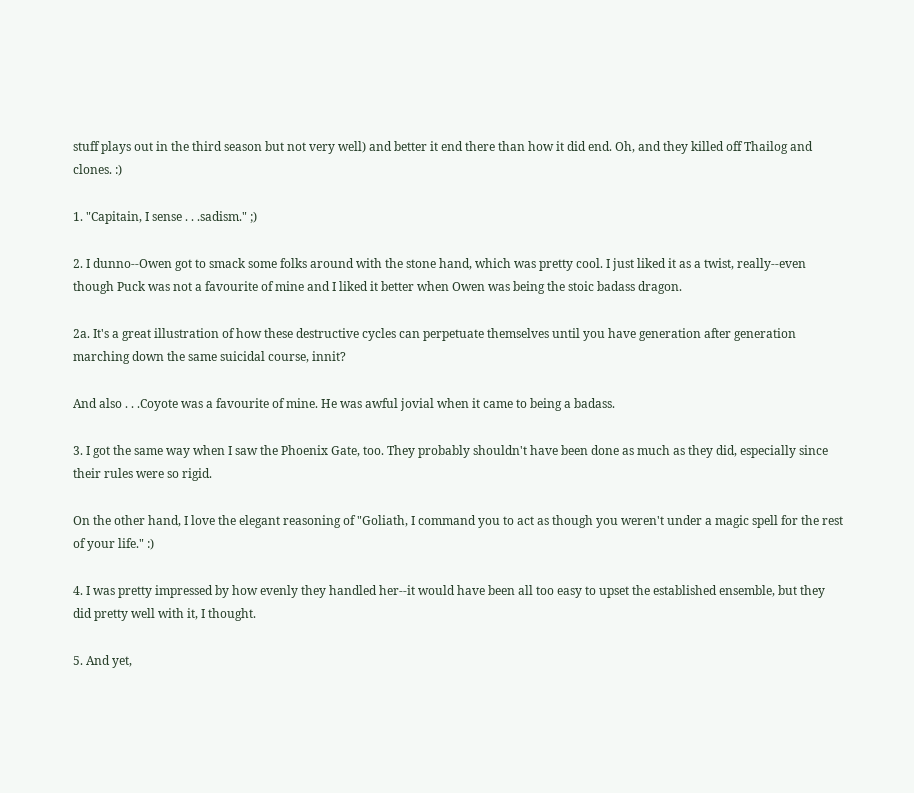stuff plays out in the third season but not very well) and better it end there than how it did end. Oh, and they killed off Thailog and clones. :)

1. "Capitain, I sense . . .sadism." ;)

2. I dunno--Owen got to smack some folks around with the stone hand, which was pretty cool. I just liked it as a twist, really--even though Puck was not a favourite of mine and I liked it better when Owen was being the stoic badass dragon.

2a. It's a great illustration of how these destructive cycles can perpetuate themselves until you have generation after generation marching down the same suicidal course, innit?

And also . . .Coyote was a favourite of mine. He was awful jovial when it came to being a badass.

3. I got the same way when I saw the Phoenix Gate, too. They probably shouldn't have been done as much as they did, especially since their rules were so rigid.

On the other hand, I love the elegant reasoning of "Goliath, I command you to act as though you weren't under a magic spell for the rest of your life." :)

4. I was pretty impressed by how evenly they handled her--it would have been all too easy to upset the established ensemble, but they did pretty well with it, I thought.

5. And yet,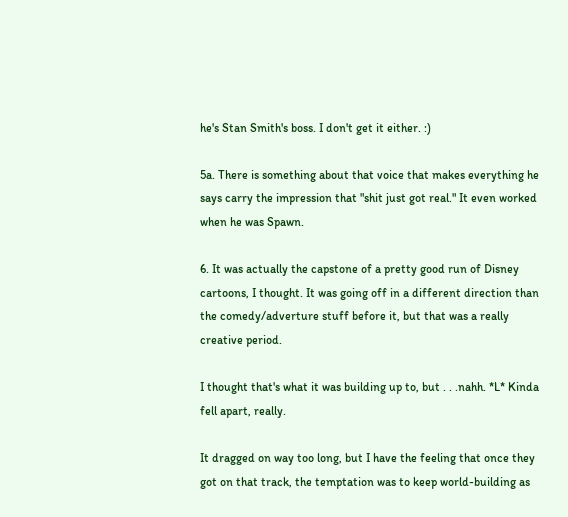he's Stan Smith's boss. I don't get it either. :)

5a. There is something about that voice that makes everything he says carry the impression that "shit just got real." It even worked when he was Spawn.

6. It was actually the capstone of a pretty good run of Disney cartoons, I thought. It was going off in a different direction than the comedy/adverture stuff before it, but that was a really creative period.

I thought that's what it was building up to, but . . .nahh. *L* Kinda fell apart, really.

It dragged on way too long, but I have the feeling that once they got on that track, the temptation was to keep world-building as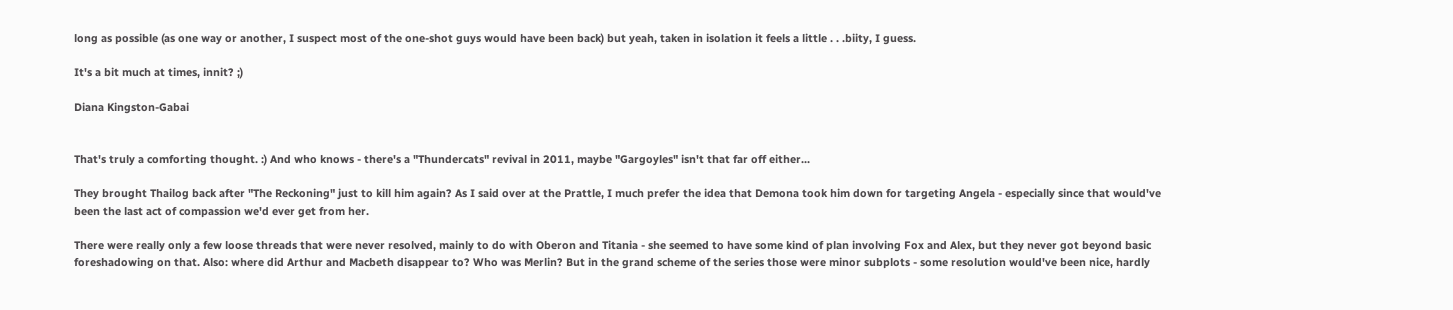long as possible (as one way or another, I suspect most of the one-shot guys would have been back) but yeah, taken in isolation it feels a little . . .biity, I guess.

It's a bit much at times, innit? ;)

Diana Kingston-Gabai


That's truly a comforting thought. :) And who knows - there's a "Thundercats" revival in 2011, maybe "Gargoyles" isn't that far off either...

They brought Thailog back after "The Reckoning" just to kill him again? As I said over at the Prattle, I much prefer the idea that Demona took him down for targeting Angela - especially since that would've been the last act of compassion we'd ever get from her.

There were really only a few loose threads that were never resolved, mainly to do with Oberon and Titania - she seemed to have some kind of plan involving Fox and Alex, but they never got beyond basic foreshadowing on that. Also: where did Arthur and Macbeth disappear to? Who was Merlin? But in the grand scheme of the series those were minor subplots - some resolution would've been nice, hardly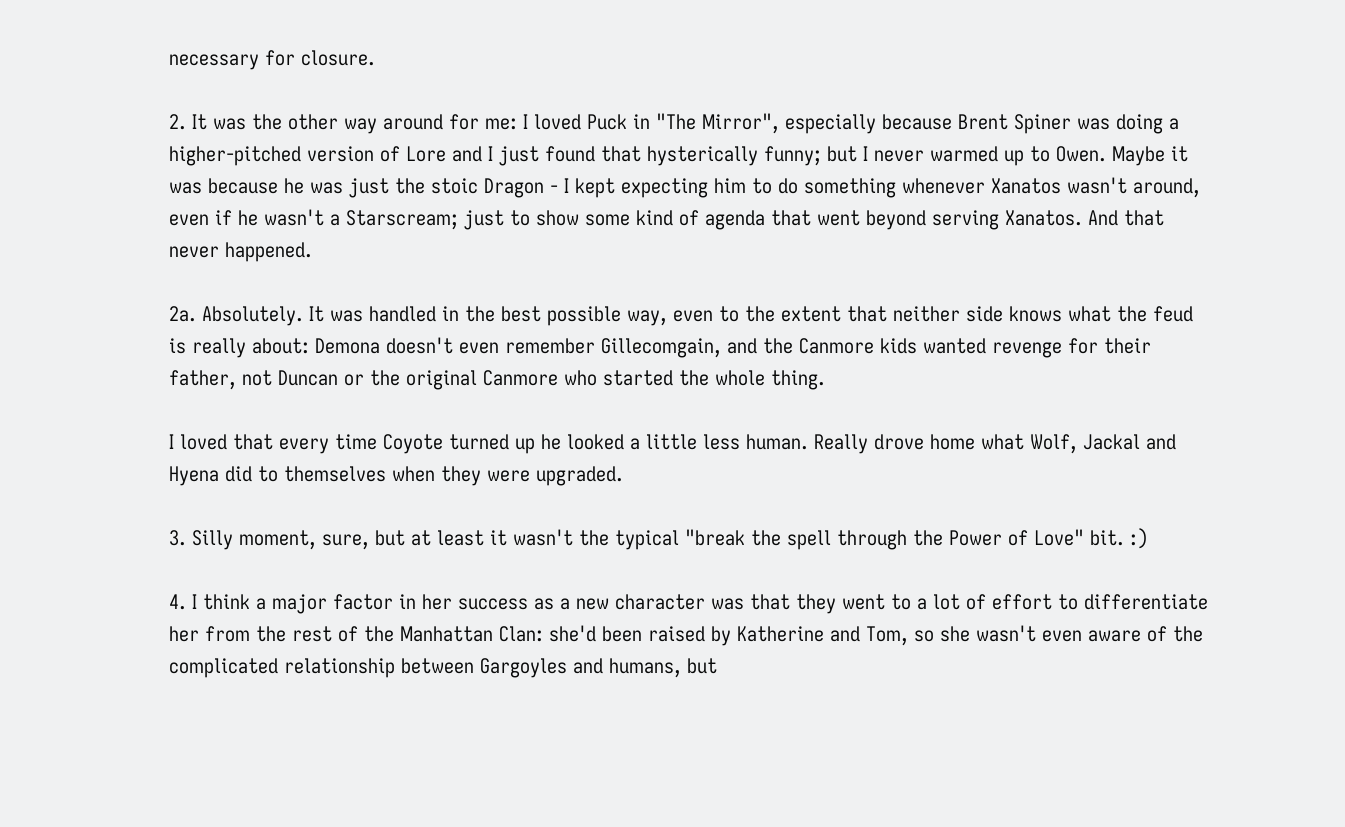necessary for closure.

2. It was the other way around for me: I loved Puck in "The Mirror", especially because Brent Spiner was doing a higher-pitched version of Lore and I just found that hysterically funny; but I never warmed up to Owen. Maybe it was because he was just the stoic Dragon - I kept expecting him to do something whenever Xanatos wasn't around, even if he wasn't a Starscream; just to show some kind of agenda that went beyond serving Xanatos. And that never happened.

2a. Absolutely. It was handled in the best possible way, even to the extent that neither side knows what the feud is really about: Demona doesn't even remember Gillecomgain, and the Canmore kids wanted revenge for their father, not Duncan or the original Canmore who started the whole thing.

I loved that every time Coyote turned up he looked a little less human. Really drove home what Wolf, Jackal and Hyena did to themselves when they were upgraded.

3. Silly moment, sure, but at least it wasn't the typical "break the spell through the Power of Love" bit. :)

4. I think a major factor in her success as a new character was that they went to a lot of effort to differentiate her from the rest of the Manhattan Clan: she'd been raised by Katherine and Tom, so she wasn't even aware of the complicated relationship between Gargoyles and humans, but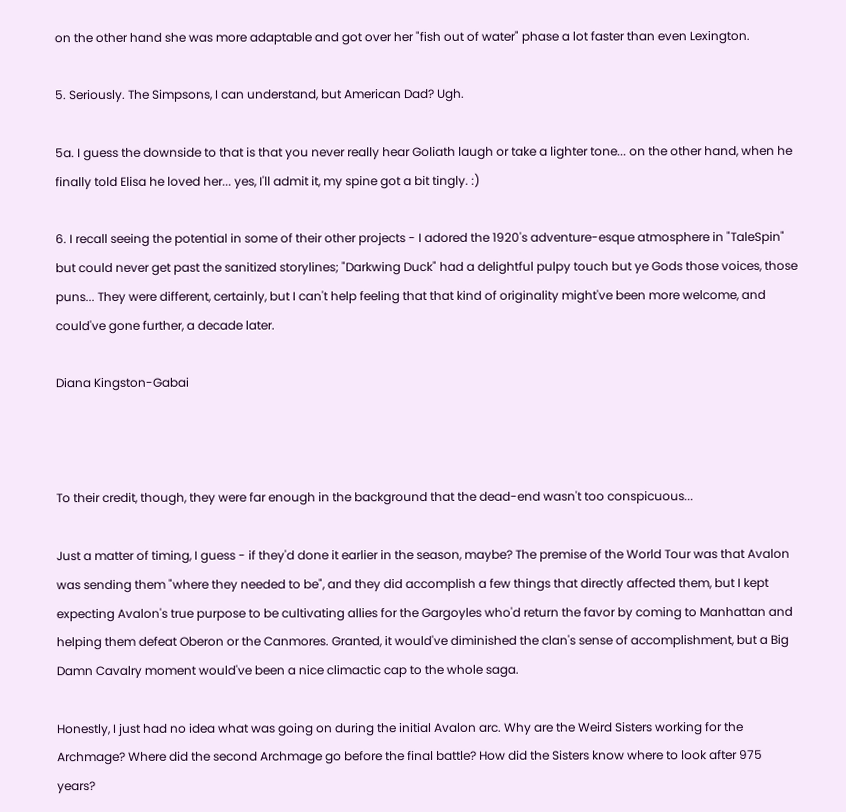on the other hand she was more adaptable and got over her "fish out of water" phase a lot faster than even Lexington.

5. Seriously. The Simpsons, I can understand, but American Dad? Ugh.

5a. I guess the downside to that is that you never really hear Goliath laugh or take a lighter tone... on the other hand, when he finally told Elisa he loved her... yes, I'll admit it, my spine got a bit tingly. :)

6. I recall seeing the potential in some of their other projects - I adored the 1920's adventure-esque atmosphere in "TaleSpin" but could never get past the sanitized storylines; "Darkwing Duck" had a delightful pulpy touch but ye Gods those voices, those puns... They were different, certainly, but I can't help feeling that that kind of originality might've been more welcome, and could've gone further, a decade later.

Diana Kingston-Gabai



To their credit, though, they were far enough in the background that the dead-end wasn't too conspicuous...

Just a matter of timing, I guess - if they'd done it earlier in the season, maybe? The premise of the World Tour was that Avalon was sending them "where they needed to be", and they did accomplish a few things that directly affected them, but I kept expecting Avalon's true purpose to be cultivating allies for the Gargoyles who'd return the favor by coming to Manhattan and helping them defeat Oberon or the Canmores. Granted, it would've diminished the clan's sense of accomplishment, but a Big Damn Cavalry moment would've been a nice climactic cap to the whole saga.

Honestly, I just had no idea what was going on during the initial Avalon arc. Why are the Weird Sisters working for the Archmage? Where did the second Archmage go before the final battle? How did the Sisters know where to look after 975 years?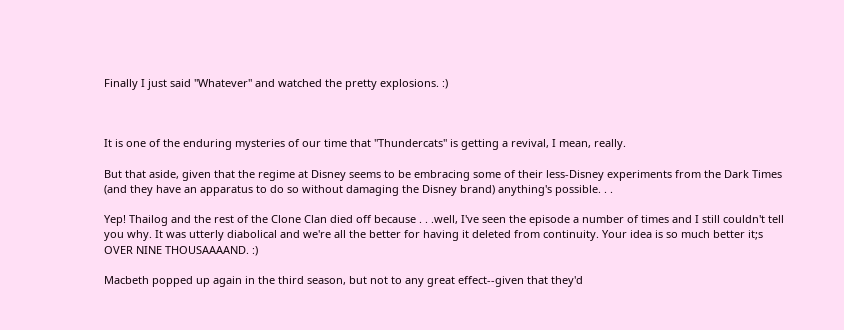Finally I just said "Whatever" and watched the pretty explosions. :)



It is one of the enduring mysteries of our time that "Thundercats" is getting a revival, I mean, really.

But that aside, given that the regime at Disney seems to be embracing some of their less-Disney experiments from the Dark Times (and they have an apparatus to do so without damaging the Disney brand) anything's possible. . .

Yep! Thailog and the rest of the Clone Clan died off because . . .well, I've seen the episode a number of times and I still couldn't tell you why. It was utterly diabolical and we're all the better for having it deleted from continuity. Your idea is so much better it;s OVER NINE THOUSAAAAND. :)

Macbeth popped up again in the third season, but not to any great effect--given that they'd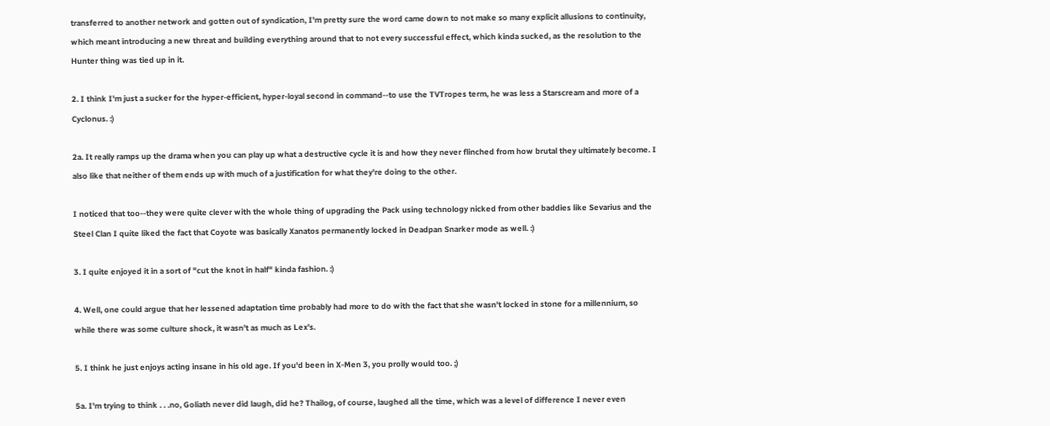transferred to another network and gotten out of syndication, I'm pretty sure the word came down to not make so many explicit allusions to continuity, which meant introducing a new threat and building everything around that to not every successful effect, which kinda sucked, as the resolution to the Hunter thing was tied up in it.

2. I think I'm just a sucker for the hyper-efficient, hyper-loyal second in command--to use the TVTropes term, he was less a Starscream and more of a Cyclonus. :)

2a. It really ramps up the drama when you can play up what a destructive cycle it is and how they never flinched from how brutal they ultimately become. I also like that neither of them ends up with much of a justification for what they're doing to the other.

I noticed that too--they were quite clever with the whole thing of upgrading the Pack using technology nicked from other baddies like Sevarius and the Steel Clan I quite liked the fact that Coyote was basically Xanatos permanently locked in Deadpan Snarker mode as well. :)

3. I quite enjoyed it in a sort of "cut the knot in half" kinda fashion. :)

4. Well, one could argue that her lessened adaptation time probably had more to do with the fact that she wasn't locked in stone for a millennium, so while there was some culture shock, it wasn't as much as Lex's.

5. I think he just enjoys acting insane in his old age. If you'd been in X-Men 3, you prolly would too. ;)

5a. I'm trying to think . . .no, Goliath never did laugh, did he? Thailog, of course, laughed all the time, which was a level of difference I never even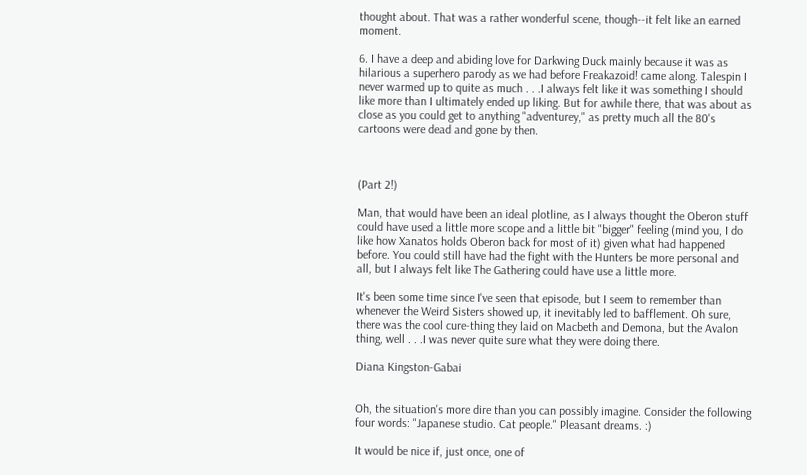thought about. That was a rather wonderful scene, though--it felt like an earned moment.

6. I have a deep and abiding love for Darkwing Duck mainly because it was as hilarious a superhero parody as we had before Freakazoid! came along. Talespin I never warmed up to quite as much . . .I always felt like it was something I should like more than I ultimately ended up liking. But for awhile there, that was about as close as you could get to anything "adventurey," as pretty much all the 80's cartoons were dead and gone by then.



(Part 2!)

Man, that would have been an ideal plotline, as I always thought the Oberon stuff could have used a little more scope and a little bit "bigger" feeling (mind you, I do like how Xanatos holds Oberon back for most of it) given what had happened before. You could still have had the fight with the Hunters be more personal and all, but I always felt like The Gathering could have use a little more.

It's been some time since I've seen that episode, but I seem to remember than whenever the Weird Sisters showed up, it inevitably led to bafflement. Oh sure, there was the cool cure-thing they laid on Macbeth and Demona, but the Avalon thing, well . . .I was never quite sure what they were doing there.

Diana Kingston-Gabai


Oh, the situation's more dire than you can possibly imagine. Consider the following four words: "Japanese studio. Cat people." Pleasant dreams. :)

It would be nice if, just once, one of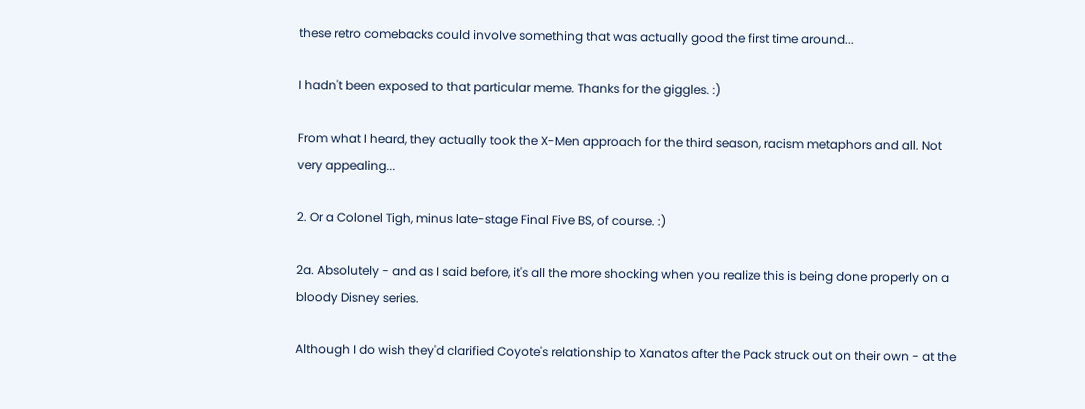these retro comebacks could involve something that was actually good the first time around...

I hadn't been exposed to that particular meme. Thanks for the giggles. :)

From what I heard, they actually took the X-Men approach for the third season, racism metaphors and all. Not very appealing...

2. Or a Colonel Tigh, minus late-stage Final Five BS, of course. :)

2a. Absolutely - and as I said before, it's all the more shocking when you realize this is being done properly on a bloody Disney series.

Although I do wish they'd clarified Coyote's relationship to Xanatos after the Pack struck out on their own - at the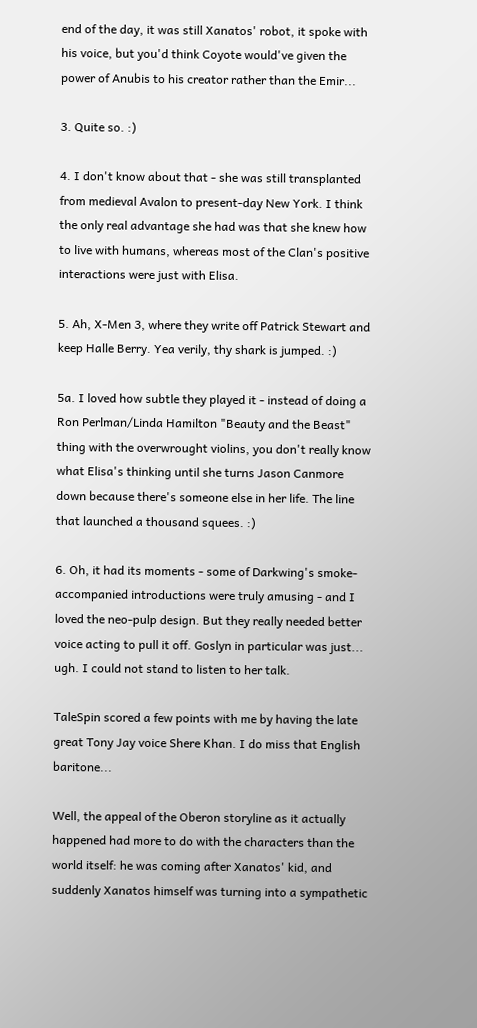end of the day, it was still Xanatos' robot, it spoke with his voice, but you'd think Coyote would've given the power of Anubis to his creator rather than the Emir...

3. Quite so. :)

4. I don't know about that - she was still transplanted from medieval Avalon to present-day New York. I think the only real advantage she had was that she knew how to live with humans, whereas most of the Clan's positive interactions were just with Elisa.

5. Ah, X-Men 3, where they write off Patrick Stewart and keep Halle Berry. Yea verily, thy shark is jumped. :)

5a. I loved how subtle they played it - instead of doing a Ron Perlman/Linda Hamilton "Beauty and the Beast" thing with the overwrought violins, you don't really know what Elisa's thinking until she turns Jason Canmore down because there's someone else in her life. The line that launched a thousand squees. :)

6. Oh, it had its moments - some of Darkwing's smoke-accompanied introductions were truly amusing - and I loved the neo-pulp design. But they really needed better voice acting to pull it off. Goslyn in particular was just... ugh. I could not stand to listen to her talk.

TaleSpin scored a few points with me by having the late great Tony Jay voice Shere Khan. I do miss that English baritone...

Well, the appeal of the Oberon storyline as it actually happened had more to do with the characters than the world itself: he was coming after Xanatos' kid, and suddenly Xanatos himself was turning into a sympathetic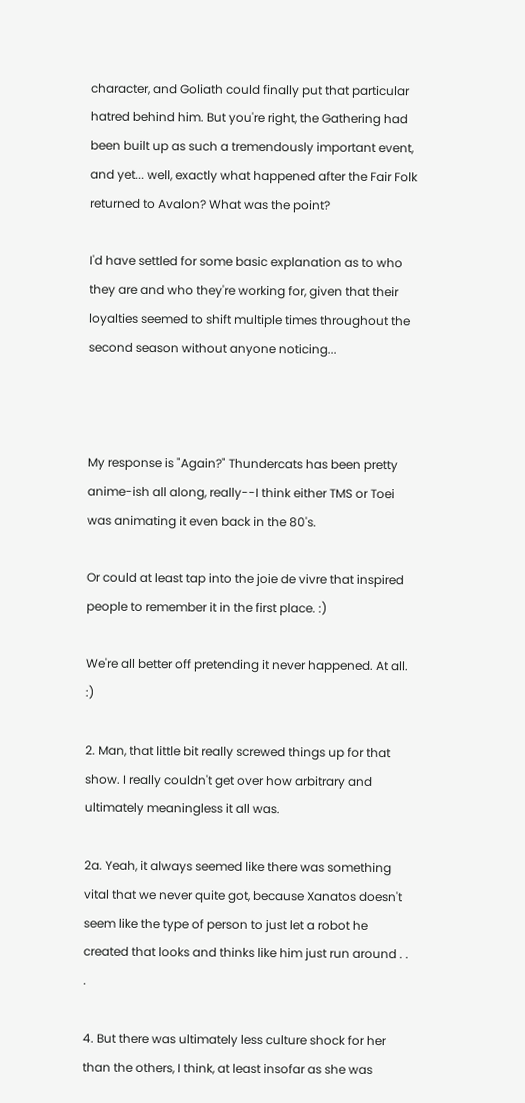character, and Goliath could finally put that particular hatred behind him. But you're right, the Gathering had been built up as such a tremendously important event, and yet... well, exactly what happened after the Fair Folk returned to Avalon? What was the point?

I'd have settled for some basic explanation as to who they are and who they're working for, given that their loyalties seemed to shift multiple times throughout the second season without anyone noticing...



My response is "Again?" Thundercats has been pretty anime-ish all along, really--I think either TMS or Toei was animating it even back in the 80's.

Or could at least tap into the joie de vivre that inspired people to remember it in the first place. :)

We're all better off pretending it never happened. At all. :)

2. Man, that little bit really screwed things up for that show. I really couldn't get over how arbitrary and ultimately meaningless it all was.

2a. Yeah, it always seemed like there was something vital that we never quite got, because Xanatos doesn't seem like the type of person to just let a robot he created that looks and thinks like him just run around . . .

4. But there was ultimately less culture shock for her than the others, I think, at least insofar as she was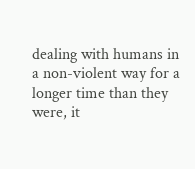dealing with humans in a non-violent way for a longer time than they were, it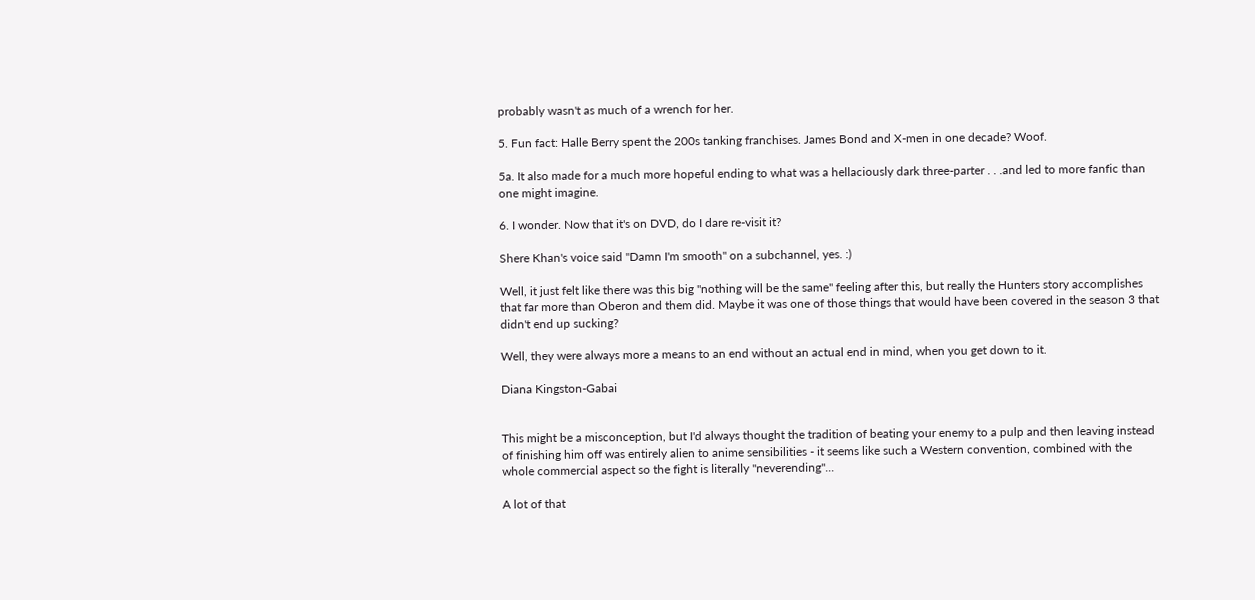probably wasn't as much of a wrench for her.

5. Fun fact: Halle Berry spent the 200s tanking franchises. James Bond and X-men in one decade? Woof.

5a. It also made for a much more hopeful ending to what was a hellaciously dark three-parter . . .and led to more fanfic than one might imagine.

6. I wonder. Now that it's on DVD, do I dare re-visit it?

Shere Khan's voice said "Damn I'm smooth" on a subchannel, yes. :)

Well, it just felt like there was this big "nothing will be the same" feeling after this, but really the Hunters story accomplishes that far more than Oberon and them did. Maybe it was one of those things that would have been covered in the season 3 that didn't end up sucking?

Well, they were always more a means to an end without an actual end in mind, when you get down to it.

Diana Kingston-Gabai


This might be a misconception, but I'd always thought the tradition of beating your enemy to a pulp and then leaving instead of finishing him off was entirely alien to anime sensibilities - it seems like such a Western convention, combined with the whole commercial aspect so the fight is literally "neverending"...

A lot of that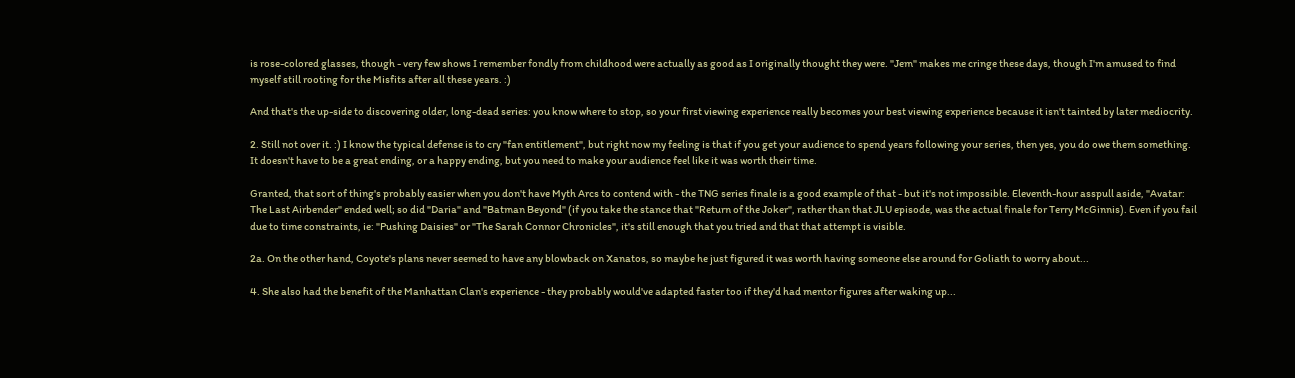is rose-colored glasses, though - very few shows I remember fondly from childhood were actually as good as I originally thought they were. "Jem" makes me cringe these days, though I'm amused to find myself still rooting for the Misfits after all these years. :)

And that's the up-side to discovering older, long-dead series: you know where to stop, so your first viewing experience really becomes your best viewing experience because it isn't tainted by later mediocrity.

2. Still not over it. :) I know the typical defense is to cry "fan entitlement", but right now my feeling is that if you get your audience to spend years following your series, then yes, you do owe them something. It doesn't have to be a great ending, or a happy ending, but you need to make your audience feel like it was worth their time.

Granted, that sort of thing's probably easier when you don't have Myth Arcs to contend with - the TNG series finale is a good example of that - but it's not impossible. Eleventh-hour asspull aside, "Avatar: The Last Airbender" ended well; so did "Daria" and "Batman Beyond" (if you take the stance that "Return of the Joker", rather than that JLU episode, was the actual finale for Terry McGinnis). Even if you fail due to time constraints, ie: "Pushing Daisies" or "The Sarah Connor Chronicles", it's still enough that you tried and that that attempt is visible.

2a. On the other hand, Coyote's plans never seemed to have any blowback on Xanatos, so maybe he just figured it was worth having someone else around for Goliath to worry about...

4. She also had the benefit of the Manhattan Clan's experience - they probably would've adapted faster too if they'd had mentor figures after waking up...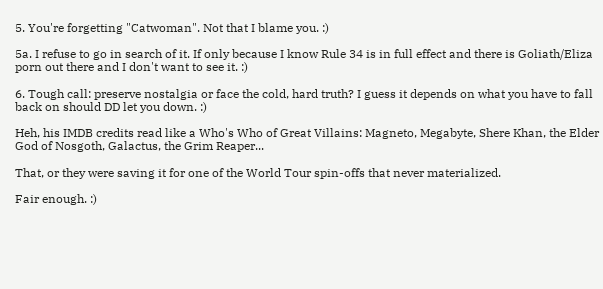5. You're forgetting "Catwoman". Not that I blame you. :)

5a. I refuse to go in search of it. If only because I know Rule 34 is in full effect and there is Goliath/Eliza porn out there and I don't want to see it. :)

6. Tough call: preserve nostalgia or face the cold, hard truth? I guess it depends on what you have to fall back on should DD let you down. :)

Heh, his IMDB credits read like a Who's Who of Great Villains: Magneto, Megabyte, Shere Khan, the Elder God of Nosgoth, Galactus, the Grim Reaper...

That, or they were saving it for one of the World Tour spin-offs that never materialized.

Fair enough. :)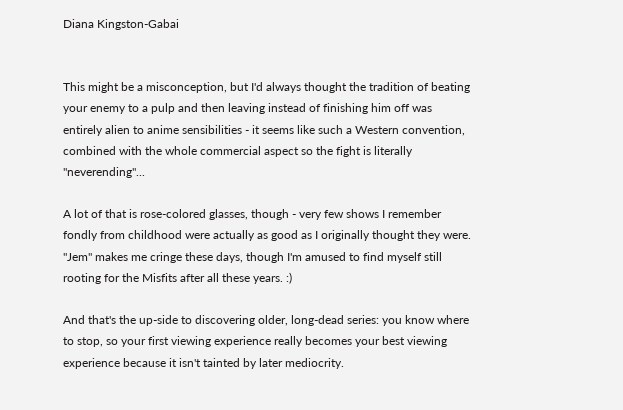Diana Kingston-Gabai


This might be a misconception, but I'd always thought the tradition of beating your enemy to a pulp and then leaving instead of finishing him off was entirely alien to anime sensibilities - it seems like such a Western convention, combined with the whole commercial aspect so the fight is literally "neverending"...

A lot of that is rose-colored glasses, though - very few shows I remember fondly from childhood were actually as good as I originally thought they were. "Jem" makes me cringe these days, though I'm amused to find myself still rooting for the Misfits after all these years. :)

And that's the up-side to discovering older, long-dead series: you know where to stop, so your first viewing experience really becomes your best viewing experience because it isn't tainted by later mediocrity.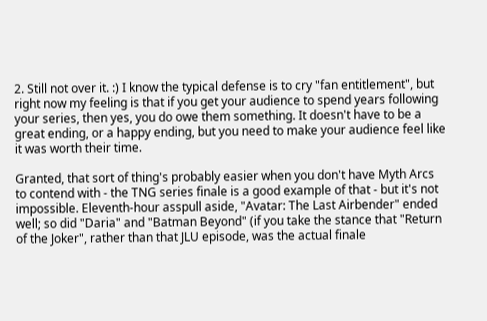2. Still not over it. :) I know the typical defense is to cry "fan entitlement", but right now my feeling is that if you get your audience to spend years following your series, then yes, you do owe them something. It doesn't have to be a great ending, or a happy ending, but you need to make your audience feel like it was worth their time.

Granted, that sort of thing's probably easier when you don't have Myth Arcs to contend with - the TNG series finale is a good example of that - but it's not impossible. Eleventh-hour asspull aside, "Avatar: The Last Airbender" ended well; so did "Daria" and "Batman Beyond" (if you take the stance that "Return of the Joker", rather than that JLU episode, was the actual finale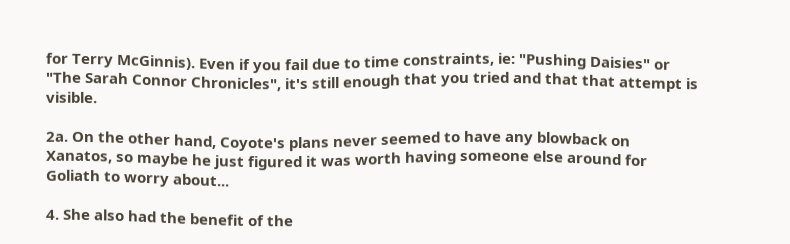for Terry McGinnis). Even if you fail due to time constraints, ie: "Pushing Daisies" or "The Sarah Connor Chronicles", it's still enough that you tried and that that attempt is visible.

2a. On the other hand, Coyote's plans never seemed to have any blowback on Xanatos, so maybe he just figured it was worth having someone else around for Goliath to worry about...

4. She also had the benefit of the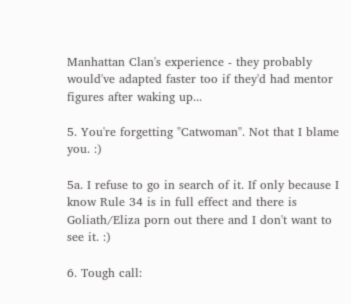Manhattan Clan's experience - they probably would've adapted faster too if they'd had mentor figures after waking up...

5. You're forgetting "Catwoman". Not that I blame you. :)

5a. I refuse to go in search of it. If only because I know Rule 34 is in full effect and there is Goliath/Eliza porn out there and I don't want to see it. :)

6. Tough call: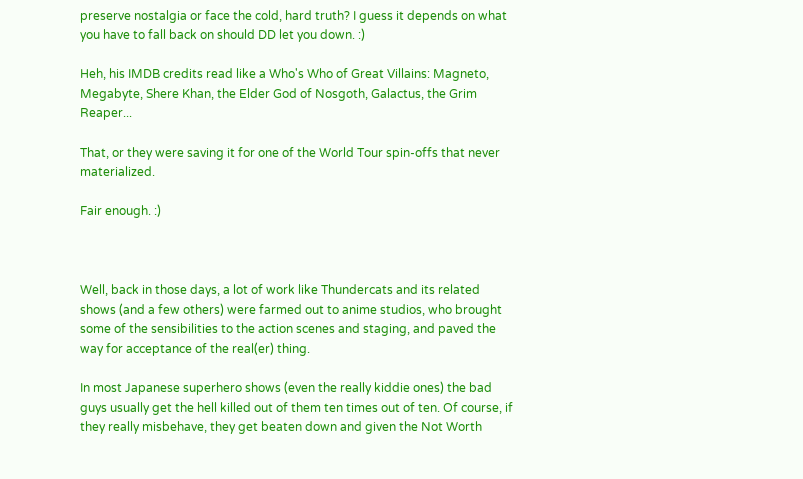preserve nostalgia or face the cold, hard truth? I guess it depends on what you have to fall back on should DD let you down. :)

Heh, his IMDB credits read like a Who's Who of Great Villains: Magneto, Megabyte, Shere Khan, the Elder God of Nosgoth, Galactus, the Grim Reaper...

That, or they were saving it for one of the World Tour spin-offs that never materialized.

Fair enough. :)



Well, back in those days, a lot of work like Thundercats and its related shows (and a few others) were farmed out to anime studios, who brought some of the sensibilities to the action scenes and staging, and paved the way for acceptance of the real(er) thing.

In most Japanese superhero shows (even the really kiddie ones) the bad guys usually get the hell killed out of them ten times out of ten. Of course, if they really misbehave, they get beaten down and given the Not Worth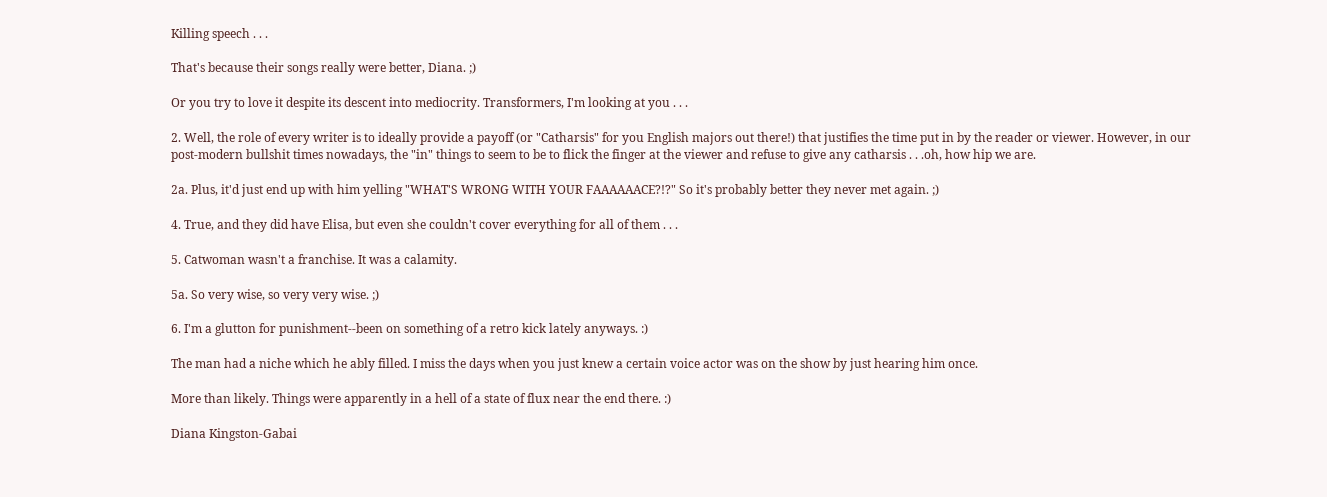Killing speech . . .

That's because their songs really were better, Diana. ;)

Or you try to love it despite its descent into mediocrity. Transformers, I'm looking at you . . .

2. Well, the role of every writer is to ideally provide a payoff (or "Catharsis" for you English majors out there!) that justifies the time put in by the reader or viewer. However, in our post-modern bullshit times nowadays, the "in" things to seem to be to flick the finger at the viewer and refuse to give any catharsis . . .oh, how hip we are.

2a. Plus, it'd just end up with him yelling "WHAT'S WRONG WITH YOUR FAAAAAACE?!?" So it's probably better they never met again. ;)

4. True, and they did have Elisa, but even she couldn't cover everything for all of them . . .

5. Catwoman wasn't a franchise. It was a calamity.

5a. So very wise, so very very wise. ;)

6. I'm a glutton for punishment--been on something of a retro kick lately anyways. :)

The man had a niche which he ably filled. I miss the days when you just knew a certain voice actor was on the show by just hearing him once.

More than likely. Things were apparently in a hell of a state of flux near the end there. :)

Diana Kingston-Gabai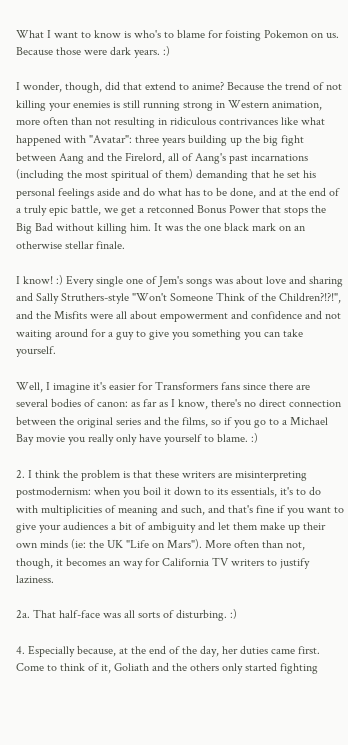What I want to know is who's to blame for foisting Pokemon on us. Because those were dark years. :)

I wonder, though, did that extend to anime? Because the trend of not killing your enemies is still running strong in Western animation, more often than not resulting in ridiculous contrivances like what happened with "Avatar": three years building up the big fight between Aang and the Firelord, all of Aang's past incarnations (including the most spiritual of them) demanding that he set his personal feelings aside and do what has to be done, and at the end of a truly epic battle, we get a retconned Bonus Power that stops the Big Bad without killing him. It was the one black mark on an otherwise stellar finale.

I know! :) Every single one of Jem's songs was about love and sharing and Sally Struthers-style "Won't Someone Think of the Children?!?!", and the Misfits were all about empowerment and confidence and not waiting around for a guy to give you something you can take yourself.

Well, I imagine it's easier for Transformers fans since there are several bodies of canon: as far as I know, there's no direct connection between the original series and the films, so if you go to a Michael Bay movie you really only have yourself to blame. :)

2. I think the problem is that these writers are misinterpreting postmodernism: when you boil it down to its essentials, it's to do with multiplicities of meaning and such, and that's fine if you want to give your audiences a bit of ambiguity and let them make up their own minds (ie: the UK "Life on Mars"). More often than not, though, it becomes an way for California TV writers to justify laziness.

2a. That half-face was all sorts of disturbing. :)

4. Especially because, at the end of the day, her duties came first. Come to think of it, Goliath and the others only started fighting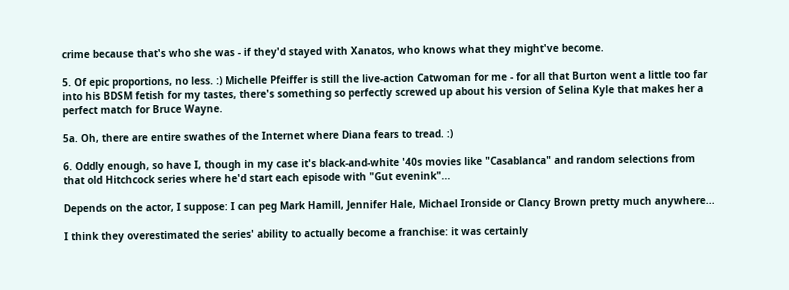crime because that's who she was - if they'd stayed with Xanatos, who knows what they might've become.

5. Of epic proportions, no less. :) Michelle Pfeiffer is still the live-action Catwoman for me - for all that Burton went a little too far into his BDSM fetish for my tastes, there's something so perfectly screwed up about his version of Selina Kyle that makes her a perfect match for Bruce Wayne.

5a. Oh, there are entire swathes of the Internet where Diana fears to tread. :)

6. Oddly enough, so have I, though in my case it's black-and-white '40s movies like "Casablanca" and random selections from that old Hitchcock series where he'd start each episode with "Gut evenink"...

Depends on the actor, I suppose: I can peg Mark Hamill, Jennifer Hale, Michael Ironside or Clancy Brown pretty much anywhere...

I think they overestimated the series' ability to actually become a franchise: it was certainly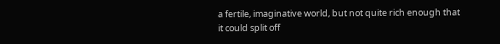a fertile, imaginative world, but not quite rich enough that it could split off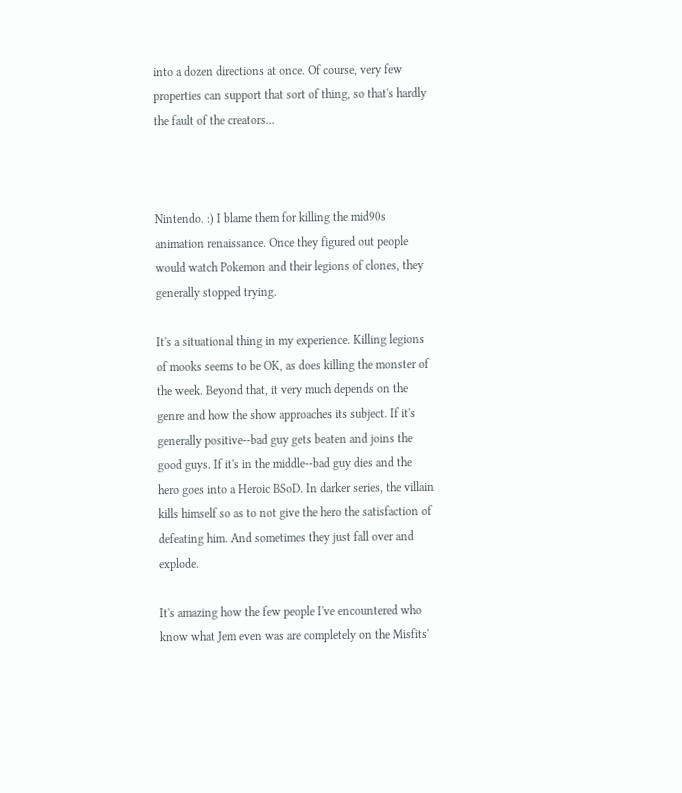into a dozen directions at once. Of course, very few properties can support that sort of thing, so that's hardly the fault of the creators...



Nintendo. :) I blame them for killing the mid90s animation renaissance. Once they figured out people would watch Pokemon and their legions of clones, they generally stopped trying.

It's a situational thing in my experience. Killing legions of mooks seems to be OK, as does killing the monster of the week. Beyond that, it very much depends on the genre and how the show approaches its subject. If it's generally positive--bad guy gets beaten and joins the good guys. If it's in the middle--bad guy dies and the hero goes into a Heroic BSoD. In darker series, the villain kills himself so as to not give the hero the satisfaction of defeating him. And sometimes they just fall over and explode.

It's amazing how the few people I've encountered who know what Jem even was are completely on the Misfits'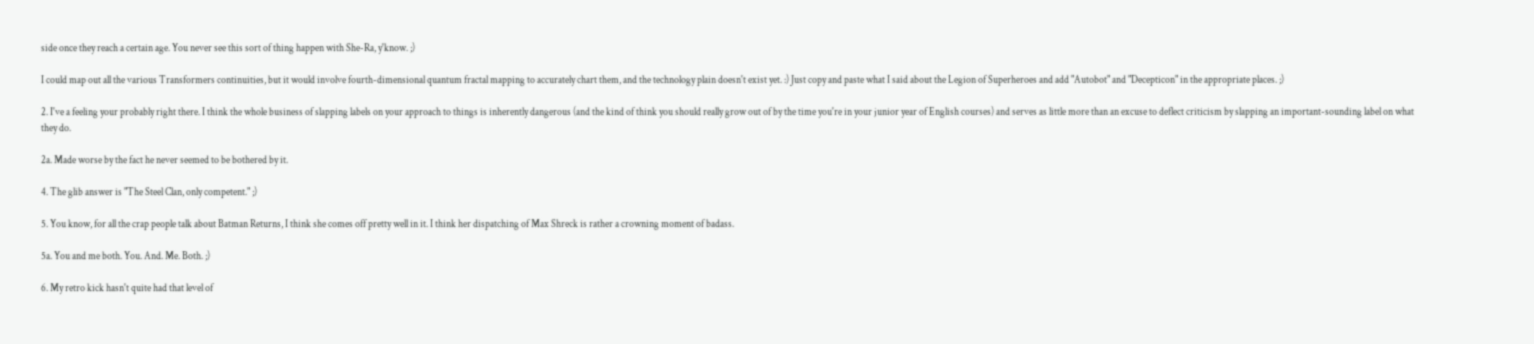side once they reach a certain age. You never see this sort of thing happen with She-Ra, y'know. ;)

I could map out all the various Transformers continuities, but it would involve fourth-dimensional quantum fractal mapping to accurately chart them, and the technology plain doesn't exist yet. :) Just copy and paste what I said about the Legion of Superheroes and add "Autobot" and "Decepticon" in the appropriate places. ;)

2. I've a feeling your probably right there. I think the whole business of slapping labels on your approach to things is inherently dangerous (and the kind of think you should really grow out of by the time you're in your junior year of English courses) and serves as little more than an excuse to deflect criticism by slapping an important-sounding label on what they do.

2a. Made worse by the fact he never seemed to be bothered by it.

4. The glib answer is "The Steel Clan, only competent." ;)

5. You know, for all the crap people talk about Batman Returns, I think she comes off pretty well in it. I think her dispatching of Max Shreck is rather a crowning moment of badass.

5a. You and me both. You. And. Me. Both. ;)

6. My retro kick hasn't quite had that level of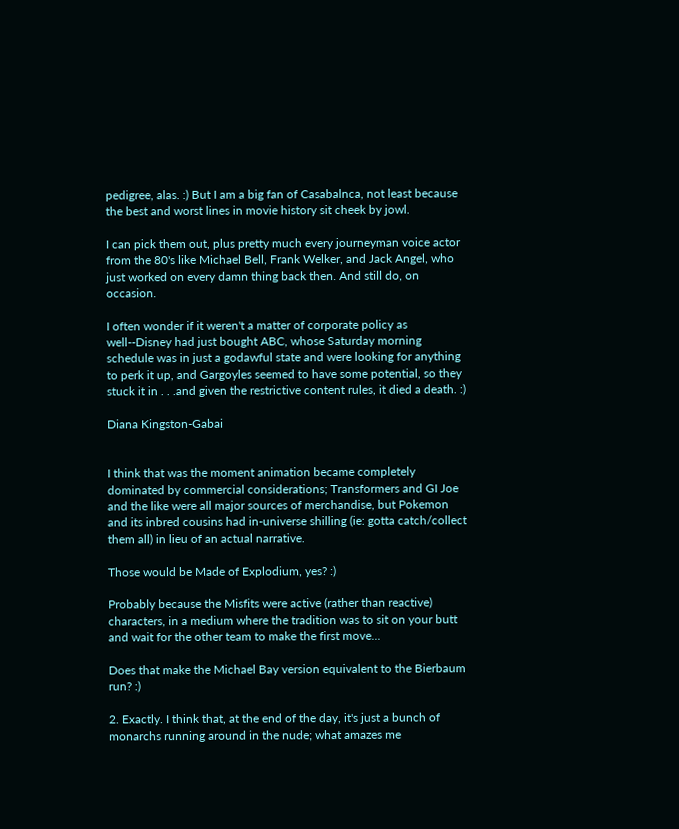pedigree, alas. :) But I am a big fan of Casabalnca, not least because the best and worst lines in movie history sit cheek by jowl.

I can pick them out, plus pretty much every journeyman voice actor from the 80's like Michael Bell, Frank Welker, and Jack Angel, who just worked on every damn thing back then. And still do, on occasion.

I often wonder if it weren't a matter of corporate policy as well--Disney had just bought ABC, whose Saturday morning schedule was in just a godawful state and were looking for anything to perk it up, and Gargoyles seemed to have some potential, so they stuck it in . . .and given the restrictive content rules, it died a death. :)

Diana Kingston-Gabai


I think that was the moment animation became completely dominated by commercial considerations; Transformers and GI Joe and the like were all major sources of merchandise, but Pokemon and its inbred cousins had in-universe shilling (ie: gotta catch/collect them all) in lieu of an actual narrative.

Those would be Made of Explodium, yes? :)

Probably because the Misfits were active (rather than reactive) characters, in a medium where the tradition was to sit on your butt and wait for the other team to make the first move...

Does that make the Michael Bay version equivalent to the Bierbaum run? :)

2. Exactly. I think that, at the end of the day, it's just a bunch of monarchs running around in the nude; what amazes me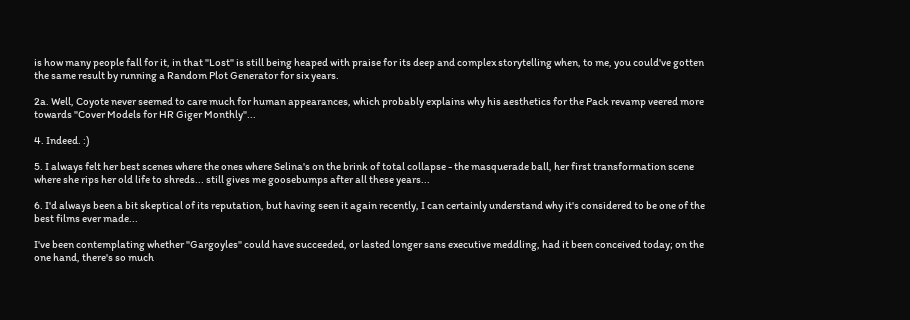is how many people fall for it, in that "Lost" is still being heaped with praise for its deep and complex storytelling when, to me, you could've gotten the same result by running a Random Plot Generator for six years.

2a. Well, Coyote never seemed to care much for human appearances, which probably explains why his aesthetics for the Pack revamp veered more towards "Cover Models for HR Giger Monthly"...

4. Indeed. :)

5. I always felt her best scenes where the ones where Selina's on the brink of total collapse - the masquerade ball, her first transformation scene where she rips her old life to shreds... still gives me goosebumps after all these years...

6. I'd always been a bit skeptical of its reputation, but having seen it again recently, I can certainly understand why it's considered to be one of the best films ever made...

I've been contemplating whether "Gargoyles" could have succeeded, or lasted longer sans executive meddling, had it been conceived today; on the one hand, there's so much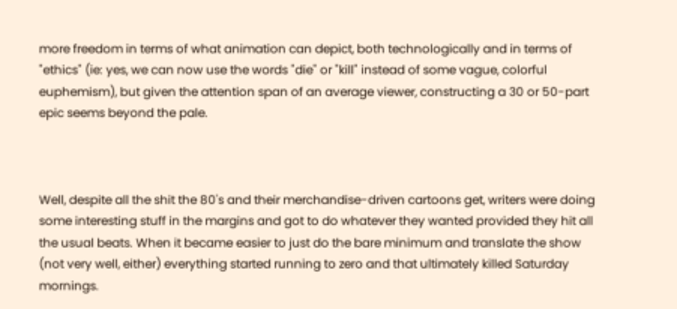more freedom in terms of what animation can depict, both technologically and in terms of "ethics" (ie: yes, we can now use the words "die" or "kill" instead of some vague, colorful euphemism), but given the attention span of an average viewer, constructing a 30 or 50-part epic seems beyond the pale.



Well, despite all the shit the 80's and their merchandise-driven cartoons get, writers were doing some interesting stuff in the margins and got to do whatever they wanted provided they hit all the usual beats. When it became easier to just do the bare minimum and translate the show (not very well, either) everything started running to zero and that ultimately killed Saturday mornings.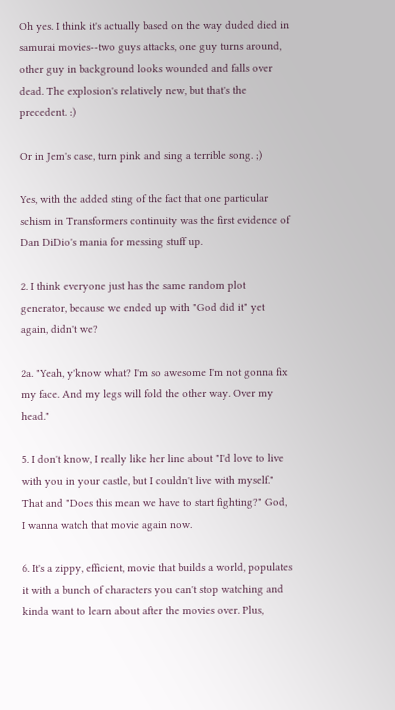Oh yes. I think it's actually based on the way duded died in samurai movies--two guys attacks, one guy turns around, other guy in background looks wounded and falls over dead. The explosion's relatively new, but that's the precedent. :)

Or in Jem's case, turn pink and sing a terrible song. ;)

Yes, with the added sting of the fact that one particular schism in Transformers continuity was the first evidence of Dan DiDio's mania for messing stuff up.

2. I think everyone just has the same random plot generator, because we ended up with "God did it" yet again, didn't we?

2a. "Yeah, y'know what? I'm so awesome I'm not gonna fix my face. And my legs will fold the other way. Over my head."

5. I don't know, I really like her line about "I'd love to live with you in your castle, but I couldn't live with myself." That and "Does this mean we have to start fighting?" God, I wanna watch that movie again now.

6. It's a zippy, efficient, movie that builds a world, populates it with a bunch of characters you can't stop watching and kinda want to learn about after the movies over. Plus,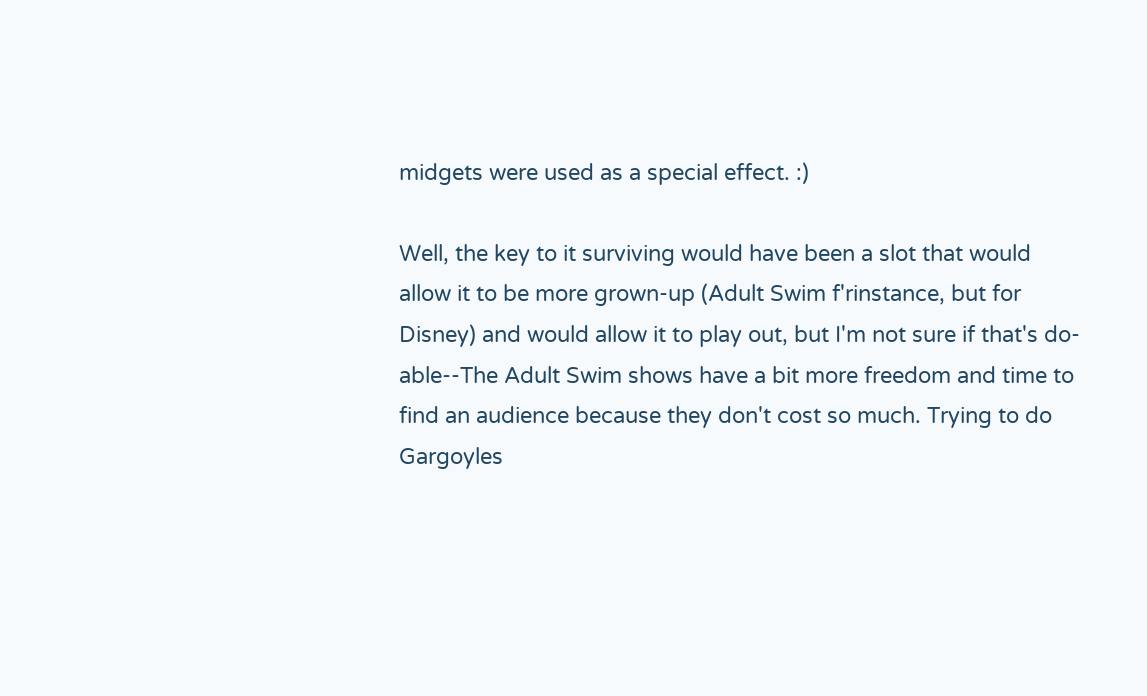midgets were used as a special effect. :)

Well, the key to it surviving would have been a slot that would allow it to be more grown-up (Adult Swim f'rinstance, but for Disney) and would allow it to play out, but I'm not sure if that's do-able--The Adult Swim shows have a bit more freedom and time to find an audience because they don't cost so much. Trying to do Gargoyles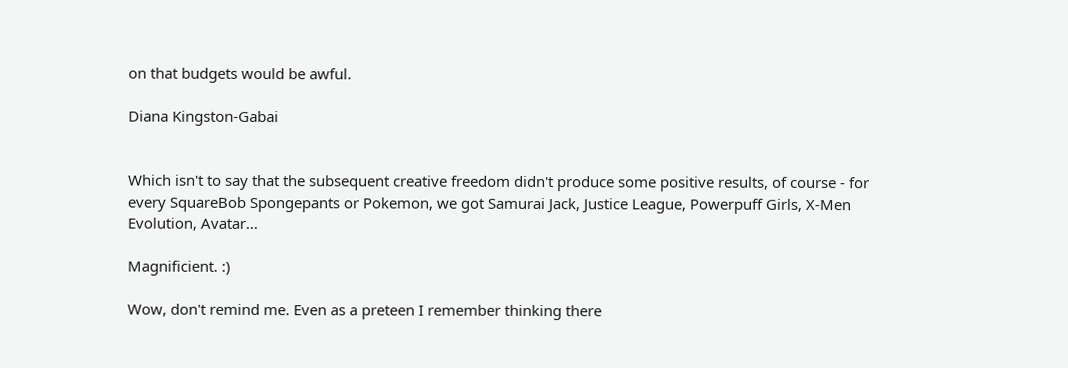on that budgets would be awful.

Diana Kingston-Gabai


Which isn't to say that the subsequent creative freedom didn't produce some positive results, of course - for every SquareBob Spongepants or Pokemon, we got Samurai Jack, Justice League, Powerpuff Girls, X-Men Evolution, Avatar...

Magnificient. :)

Wow, don't remind me. Even as a preteen I remember thinking there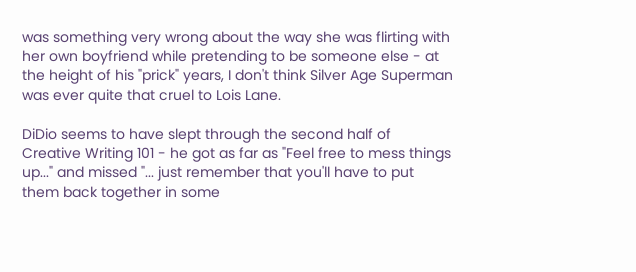was something very wrong about the way she was flirting with her own boyfriend while pretending to be someone else - at the height of his "prick" years, I don't think Silver Age Superman was ever quite that cruel to Lois Lane.

DiDio seems to have slept through the second half of Creative Writing 101 - he got as far as "Feel free to mess things up..." and missed "... just remember that you'll have to put them back together in some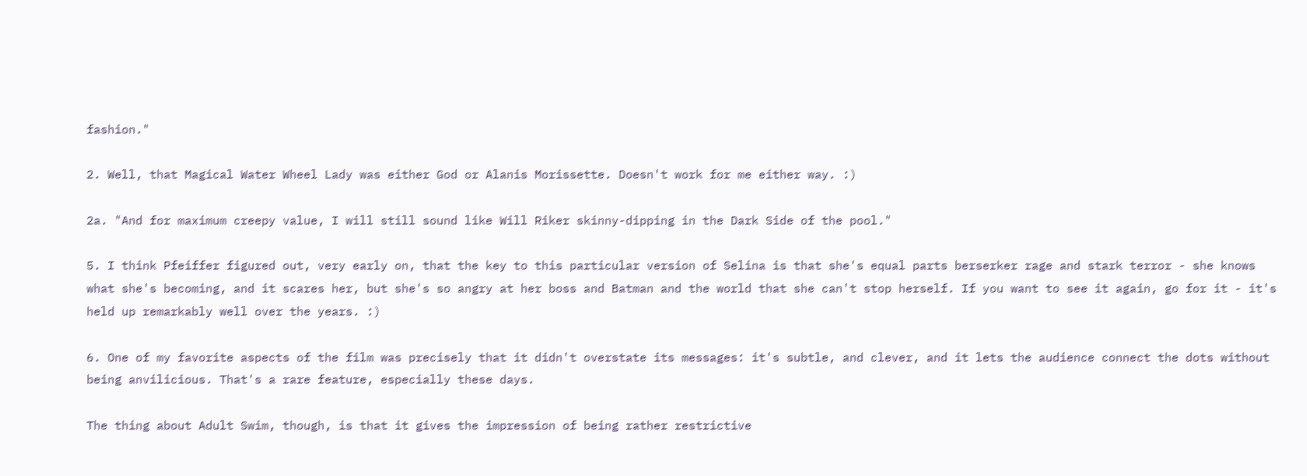fashion."

2. Well, that Magical Water Wheel Lady was either God or Alanis Morissette. Doesn't work for me either way. :)

2a. "And for maximum creepy value, I will still sound like Will Riker skinny-dipping in the Dark Side of the pool."

5. I think Pfeiffer figured out, very early on, that the key to this particular version of Selina is that she's equal parts berserker rage and stark terror - she knows what she's becoming, and it scares her, but she's so angry at her boss and Batman and the world that she can't stop herself. If you want to see it again, go for it - it's held up remarkably well over the years. :)

6. One of my favorite aspects of the film was precisely that it didn't overstate its messages: it's subtle, and clever, and it lets the audience connect the dots without being anvilicious. That's a rare feature, especially these days.

The thing about Adult Swim, though, is that it gives the impression of being rather restrictive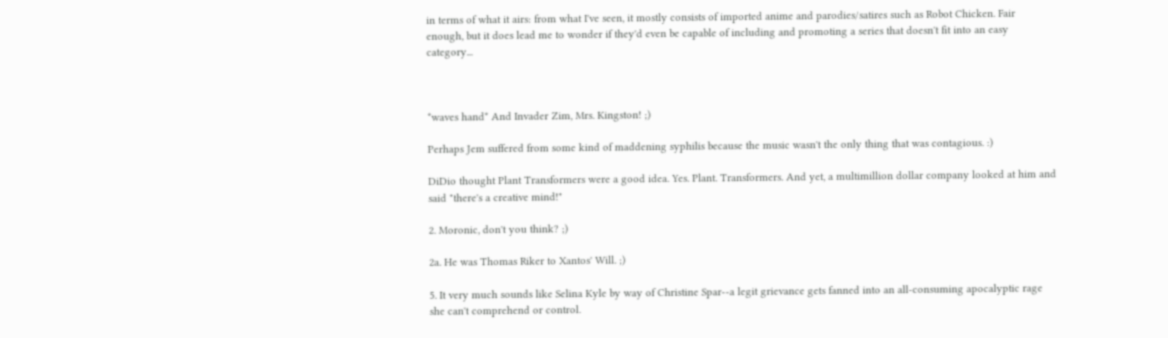in terms of what it airs: from what I've seen, it mostly consists of imported anime and parodies/satires such as Robot Chicken. Fair enough, but it does lead me to wonder if they'd even be capable of including and promoting a series that doesn't fit into an easy category...



*waves hand* And Invader Zim, Mrs. Kingston! ;)

Perhaps Jem suffered from some kind of maddening syphilis because the music wasn't the only thing that was contagious. :)

DiDio thought Plant Transformers were a good idea. Yes. Plant. Transformers. And yet, a multimillion dollar company looked at him and said "there's a creative mind!"

2. Moronic, don't you think? ;)

2a. He was Thomas Riker to Xantos' Will. ;)

5. It very much sounds like Selina Kyle by way of Christine Spar--a legit grievance gets fanned into an all-consuming apocalyptic rage she can't comprehend or control.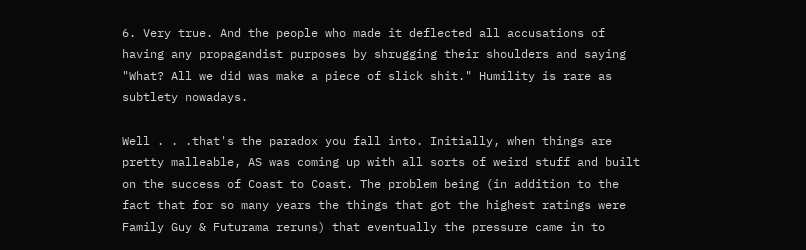6. Very true. And the people who made it deflected all accusations of having any propagandist purposes by shrugging their shoulders and saying "What? All we did was make a piece of slick shit." Humility is rare as subtlety nowadays.

Well . . .that's the paradox you fall into. Initially, when things are pretty malleable, AS was coming up with all sorts of weird stuff and built on the success of Coast to Coast. The problem being (in addition to the fact that for so many years the things that got the highest ratings were Family Guy & Futurama reruns) that eventually the pressure came in to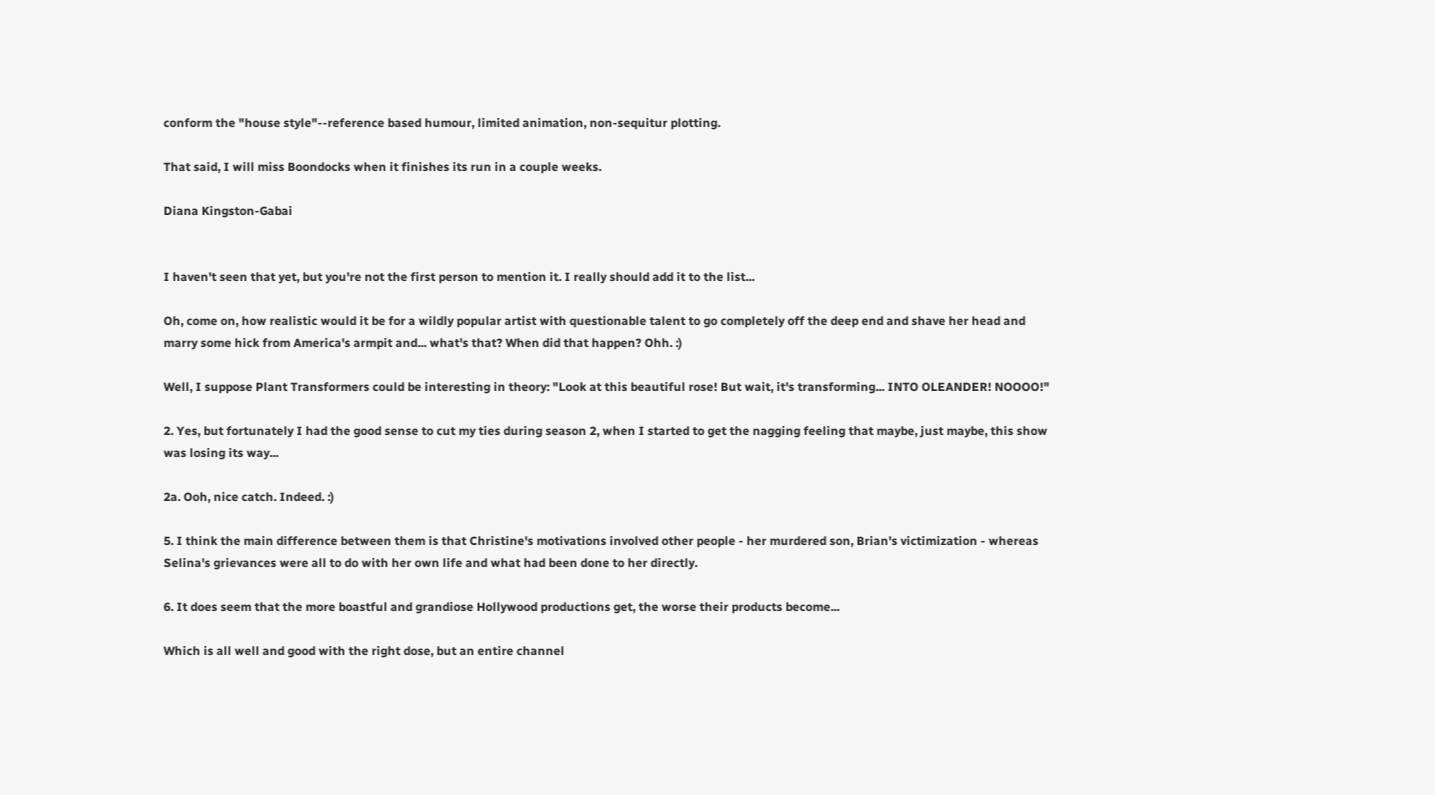conform the "house style"--reference based humour, limited animation, non-sequitur plotting.

That said, I will miss Boondocks when it finishes its run in a couple weeks.

Diana Kingston-Gabai


I haven't seen that yet, but you're not the first person to mention it. I really should add it to the list...

Oh, come on, how realistic would it be for a wildly popular artist with questionable talent to go completely off the deep end and shave her head and marry some hick from America's armpit and... what's that? When did that happen? Ohh. :)

Well, I suppose Plant Transformers could be interesting in theory: "Look at this beautiful rose! But wait, it's transforming... INTO OLEANDER! NOOOO!"

2. Yes, but fortunately I had the good sense to cut my ties during season 2, when I started to get the nagging feeling that maybe, just maybe, this show was losing its way...

2a. Ooh, nice catch. Indeed. :)

5. I think the main difference between them is that Christine's motivations involved other people - her murdered son, Brian's victimization - whereas Selina's grievances were all to do with her own life and what had been done to her directly.

6. It does seem that the more boastful and grandiose Hollywood productions get, the worse their products become...

Which is all well and good with the right dose, but an entire channel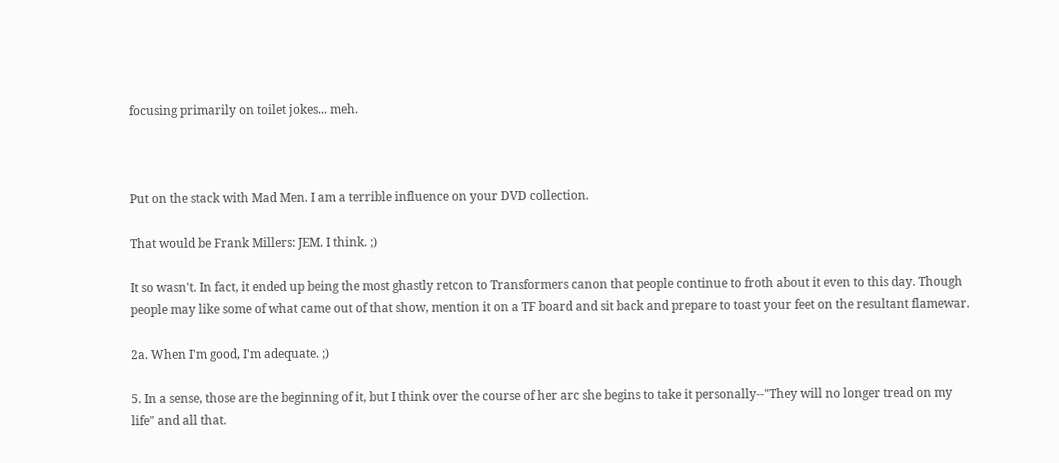focusing primarily on toilet jokes... meh.



Put on the stack with Mad Men. I am a terrible influence on your DVD collection.

That would be Frank Millers: JEM. I think. ;)

It so wasn't. In fact, it ended up being the most ghastly retcon to Transformers canon that people continue to froth about it even to this day. Though people may like some of what came out of that show, mention it on a TF board and sit back and prepare to toast your feet on the resultant flamewar.

2a. When I'm good, I'm adequate. ;)

5. In a sense, those are the beginning of it, but I think over the course of her arc she begins to take it personally--"They will no longer tread on my life" and all that.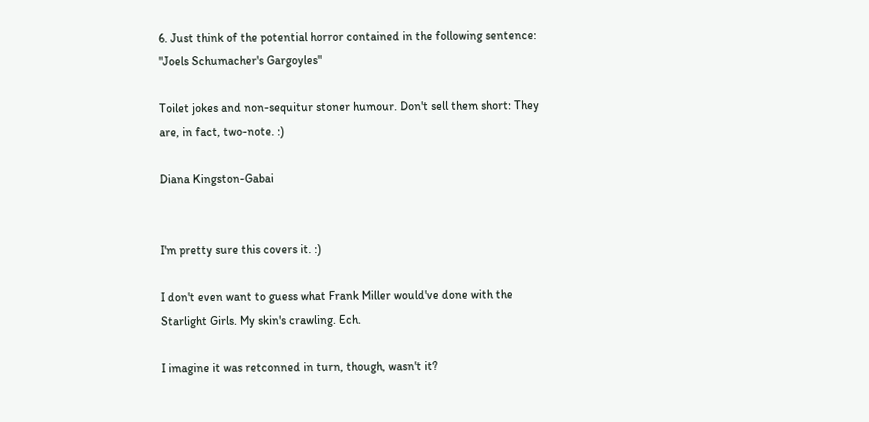6. Just think of the potential horror contained in the following sentence: "Joels Schumacher's Gargoyles"

Toilet jokes and non-sequitur stoner humour. Don't sell them short: They are, in fact, two-note. :)

Diana Kingston-Gabai


I'm pretty sure this covers it. :)

I don't even want to guess what Frank Miller would've done with the Starlight Girls. My skin's crawling. Ech.

I imagine it was retconned in turn, though, wasn't it?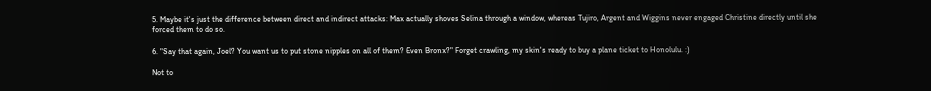5. Maybe it's just the difference between direct and indirect attacks: Max actually shoves Selina through a window, whereas Tujiro, Argent and Wiggins never engaged Christine directly until she forced them to do so.

6. "Say that again, Joel? You want us to put stone nipples on all of them? Even Bronx?" Forget crawling, my skin's ready to buy a plane ticket to Honolulu. :)

Not to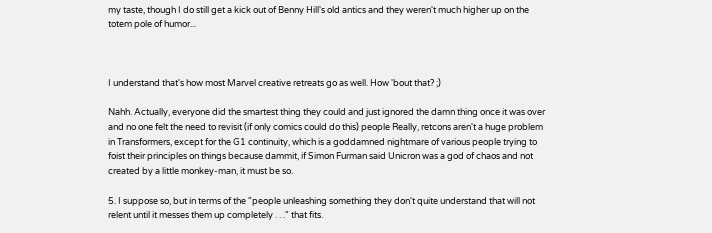my taste, though I do still get a kick out of Benny Hill's old antics and they weren't much higher up on the totem pole of humor...



I understand that's how most Marvel creative retreats go as well. How 'bout that? ;)

Nahh. Actually, everyone did the smartest thing they could and just ignored the damn thing once it was over and no one felt the need to revisit (if only comics could do this) people Really, retcons aren't a huge problem in Transformers, except for the G1 continuity, which is a goddamned nightmare of various people trying to foist their principles on things because dammit, if Simon Furman said Unicron was a god of chaos and not created by a little monkey-man, it must be so.

5. I suppose so, but in terms of the "people unleashing something they don't quite understand that will not relent until it messes them up completely . . ." that fits.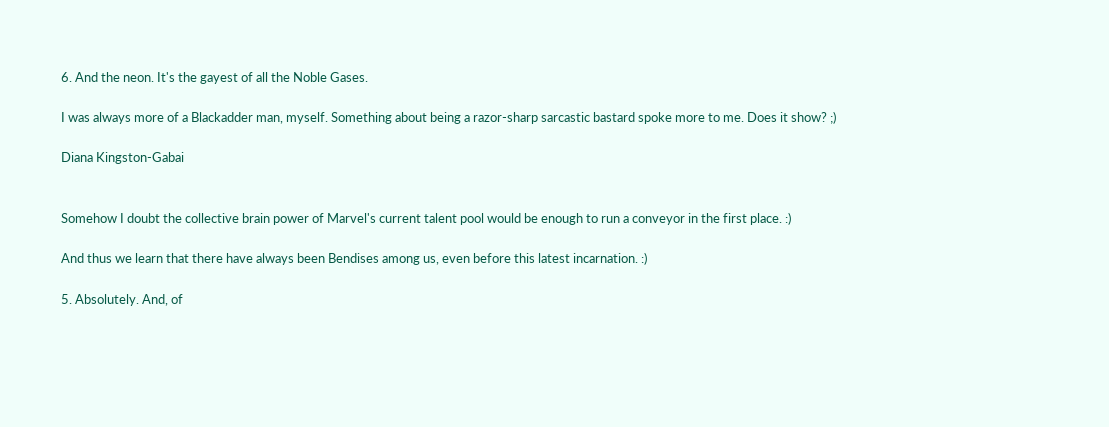6. And the neon. It's the gayest of all the Noble Gases.

I was always more of a Blackadder man, myself. Something about being a razor-sharp sarcastic bastard spoke more to me. Does it show? ;)

Diana Kingston-Gabai


Somehow I doubt the collective brain power of Marvel's current talent pool would be enough to run a conveyor in the first place. :)

And thus we learn that there have always been Bendises among us, even before this latest incarnation. :)

5. Absolutely. And, of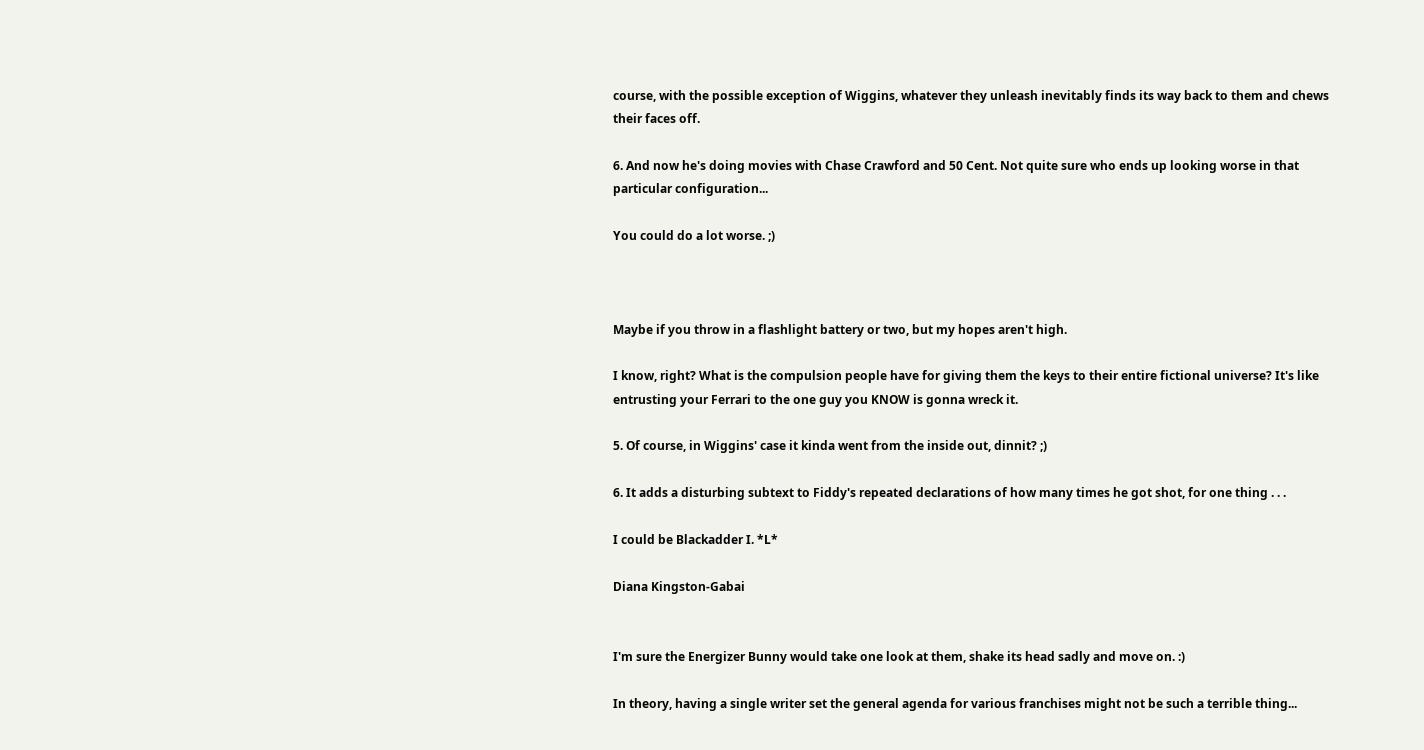course, with the possible exception of Wiggins, whatever they unleash inevitably finds its way back to them and chews their faces off.

6. And now he's doing movies with Chase Crawford and 50 Cent. Not quite sure who ends up looking worse in that particular configuration...

You could do a lot worse. ;)



Maybe if you throw in a flashlight battery or two, but my hopes aren't high.

I know, right? What is the compulsion people have for giving them the keys to their entire fictional universe? It's like entrusting your Ferrari to the one guy you KNOW is gonna wreck it.

5. Of course, in Wiggins' case it kinda went from the inside out, dinnit? ;)

6. It adds a disturbing subtext to Fiddy's repeated declarations of how many times he got shot, for one thing . . .

I could be Blackadder I. *L*

Diana Kingston-Gabai


I'm sure the Energizer Bunny would take one look at them, shake its head sadly and move on. :)

In theory, having a single writer set the general agenda for various franchises might not be such a terrible thing...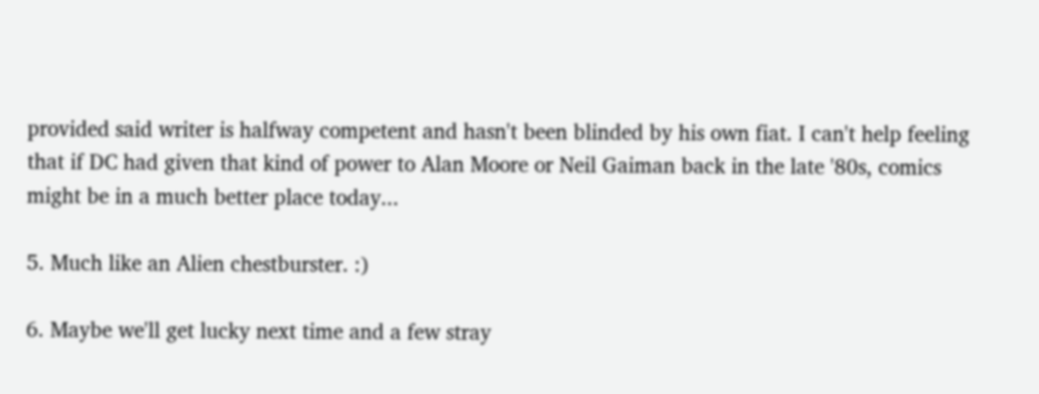provided said writer is halfway competent and hasn't been blinded by his own fiat. I can't help feeling that if DC had given that kind of power to Alan Moore or Neil Gaiman back in the late '80s, comics might be in a much better place today...

5. Much like an Alien chestburster. :)

6. Maybe we'll get lucky next time and a few stray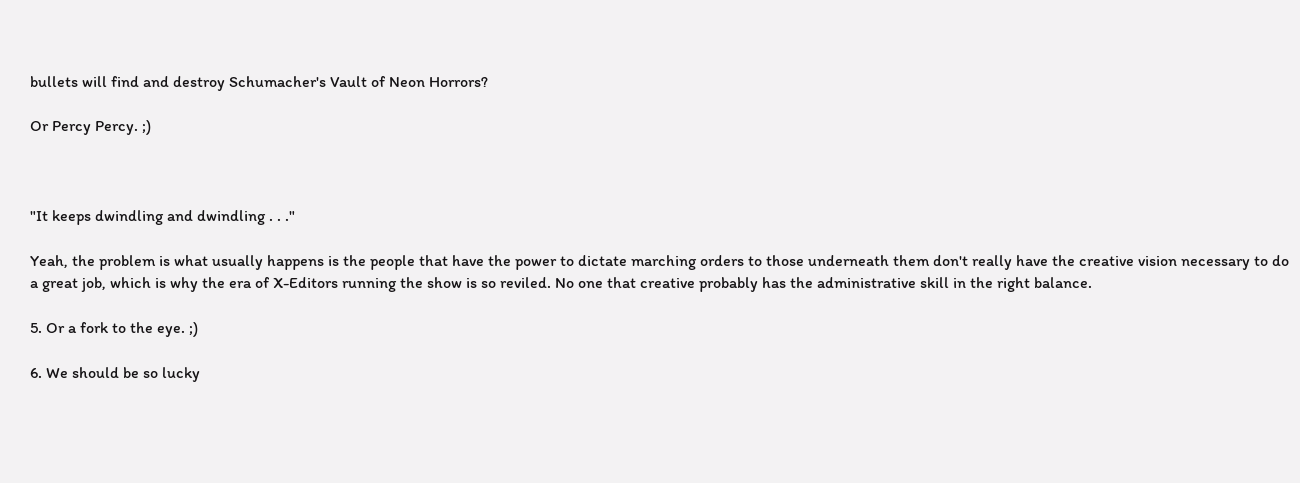bullets will find and destroy Schumacher's Vault of Neon Horrors?

Or Percy Percy. ;)



"It keeps dwindling and dwindling . . ."

Yeah, the problem is what usually happens is the people that have the power to dictate marching orders to those underneath them don't really have the creative vision necessary to do a great job, which is why the era of X-Editors running the show is so reviled. No one that creative probably has the administrative skill in the right balance.

5. Or a fork to the eye. ;)

6. We should be so lucky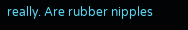really. Are rubber nipples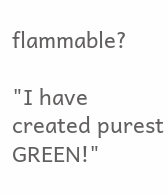flammable?

"I have created purest GREEN!"